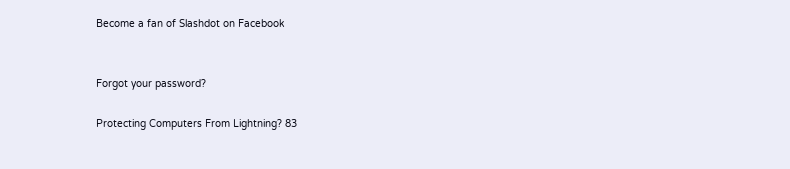Become a fan of Slashdot on Facebook


Forgot your password?

Protecting Computers From Lightning? 83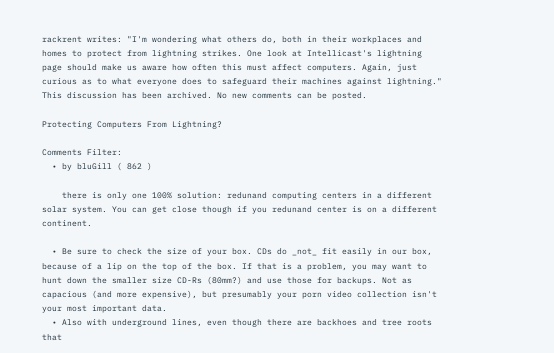rackrent writes: "I'm wondering what others do, both in their workplaces and homes to protect from lightning strikes. One look at Intellicast's lightning page should make us aware how often this must affect computers. Again, just curious as to what everyone does to safeguard their machines against lightning."
This discussion has been archived. No new comments can be posted.

Protecting Computers From Lightning?

Comments Filter:
  • by bluGill ( 862 )

    there is only one 100% solution: redunand computing centers in a different solar system. You can get close though if you redunand center is on a different continent.

  • Be sure to check the size of your box. CDs do _not_ fit easily in our box, because of a lip on the top of the box. If that is a problem, you may want to hunt down the smaller size CD-Rs (80mm?) and use those for backups. Not as capacious (and more expensive), but presumably your porn video collection isn't your most important data.
  • Also with underground lines, even though there are backhoes and tree roots that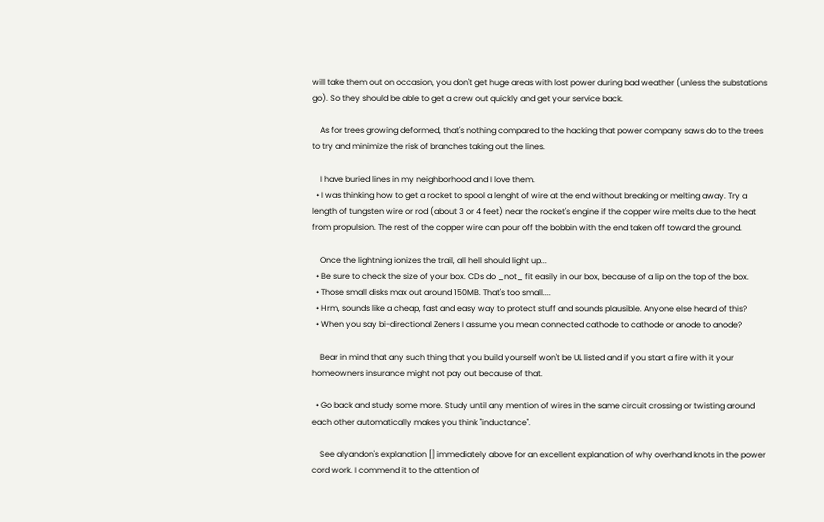will take them out on occasion, you don't get huge areas with lost power during bad weather (unless the substations go). So they should be able to get a crew out quickly and get your service back.

    As for trees growing deformed, that's nothing compared to the hacking that power company saws do to the trees to try and minimize the risk of branches taking out the lines.

    I have buried lines in my neighborhood and I love them.
  • I was thinking how to get a rocket to spool a lenght of wire at the end without breaking or melting away. Try a length of tungsten wire or rod (about 3 or 4 feet) near the rocket's engine if the copper wire melts due to the heat from propulsion. The rest of the copper wire can pour off the bobbin with the end taken off toward the ground.

    Once the lightning ionizes the trail, all hell should light up...
  • Be sure to check the size of your box. CDs do _not_ fit easily in our box, because of a lip on the top of the box.
  • Those small disks max out around 150MB. That's too small....
  • Hrm, sounds like a cheap, fast and easy way to protect stuff and sounds plausible. Anyone else heard of this?
  • When you say bi-directional Zeners I assume you mean connected cathode to cathode or anode to anode?

    Bear in mind that any such thing that you build yourself won't be UL listed and if you start a fire with it your homeowners insurance might not pay out because of that.

  • Go back and study some more. Study until any mention of wires in the same circuit crossing or twisting around each other automatically makes you think "inductance".

    See alyandon's explanation [] immediately above for an excellent explanation of why overhand knots in the power cord work. I commend it to the attention of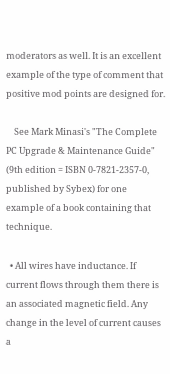moderators as well. It is an excellent example of the type of comment that positive mod points are designed for.

    See Mark Minasi's "The Complete PC Upgrade & Maintenance Guide" (9th edition = ISBN 0-7821-2357-0, published by Sybex) for one example of a book containing that technique.

  • All wires have inductance. If current flows through them there is an associated magnetic field. Any change in the level of current causes a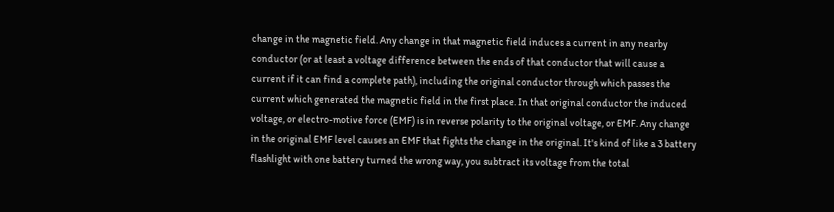change in the magnetic field. Any change in that magnetic field induces a current in any nearby conductor (or at least a voltage difference between the ends of that conductor that will cause a current if it can find a complete path), including the original conductor through which passes the current which generated the magnetic field in the first place. In that original conductor the induced voltage, or electro-motive force (EMF) is in reverse polarity to the original voltage, or EMF. Any change in the original EMF level causes an EMF that fights the change in the original. It's kind of like a 3 battery flashlight with one battery turned the wrong way, you subtract its voltage from the total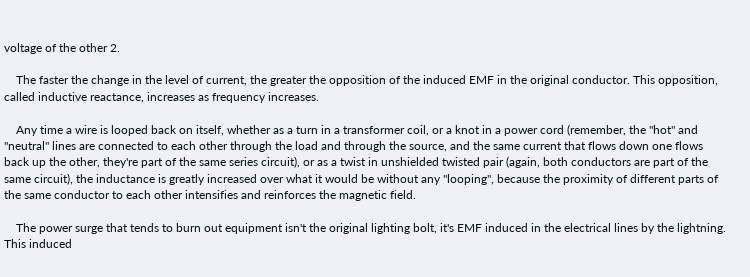voltage of the other 2.

    The faster the change in the level of current, the greater the opposition of the induced EMF in the original conductor. This opposition, called inductive reactance, increases as frequency increases.

    Any time a wire is looped back on itself, whether as a turn in a transformer coil, or a knot in a power cord (remember, the "hot" and "neutral" lines are connected to each other through the load and through the source, and the same current that flows down one flows back up the other, they're part of the same series circuit), or as a twist in unshielded twisted pair (again, both conductors are part of the same circuit), the inductance is greatly increased over what it would be without any "looping", because the proximity of different parts of the same conductor to each other intensifies and reinforces the magnetic field.

    The power surge that tends to burn out equipment isn't the original lighting bolt, it's EMF induced in the electrical lines by the lightning. This induced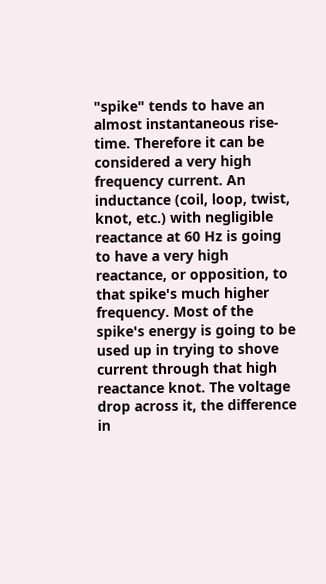"spike" tends to have an almost instantaneous rise-time. Therefore it can be considered a very high frequency current. An inductance (coil, loop, twist, knot, etc.) with negligible reactance at 60 Hz is going to have a very high reactance, or opposition, to that spike's much higher frequency. Most of the spike's energy is going to be used up in trying to shove current through that high reactance knot. The voltage drop across it, the difference in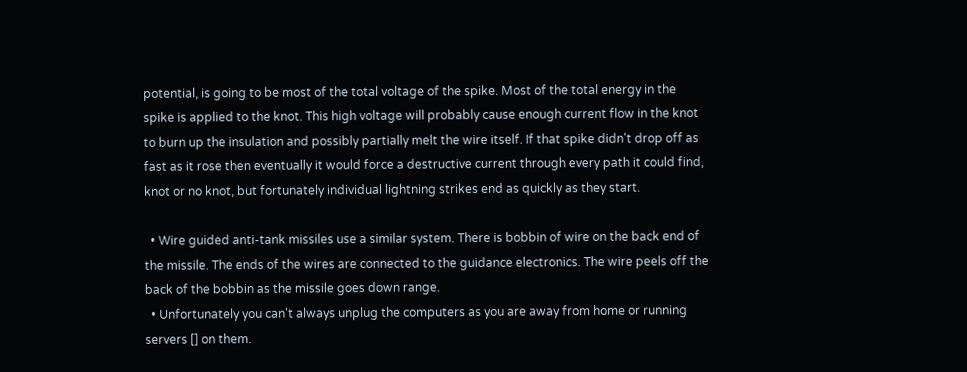potential, is going to be most of the total voltage of the spike. Most of the total energy in the spike is applied to the knot. This high voltage will probably cause enough current flow in the knot to burn up the insulation and possibly partially melt the wire itself. If that spike didn't drop off as fast as it rose then eventually it would force a destructive current through every path it could find, knot or no knot, but fortunately individual lightning strikes end as quickly as they start.

  • Wire guided anti-tank missiles use a similar system. There is bobbin of wire on the back end of the missile. The ends of the wires are connected to the guidance electronics. The wire peels off the back of the bobbin as the missile goes down range.
  • Unfortunately you can't always unplug the computers as you are away from home or running servers [] on them.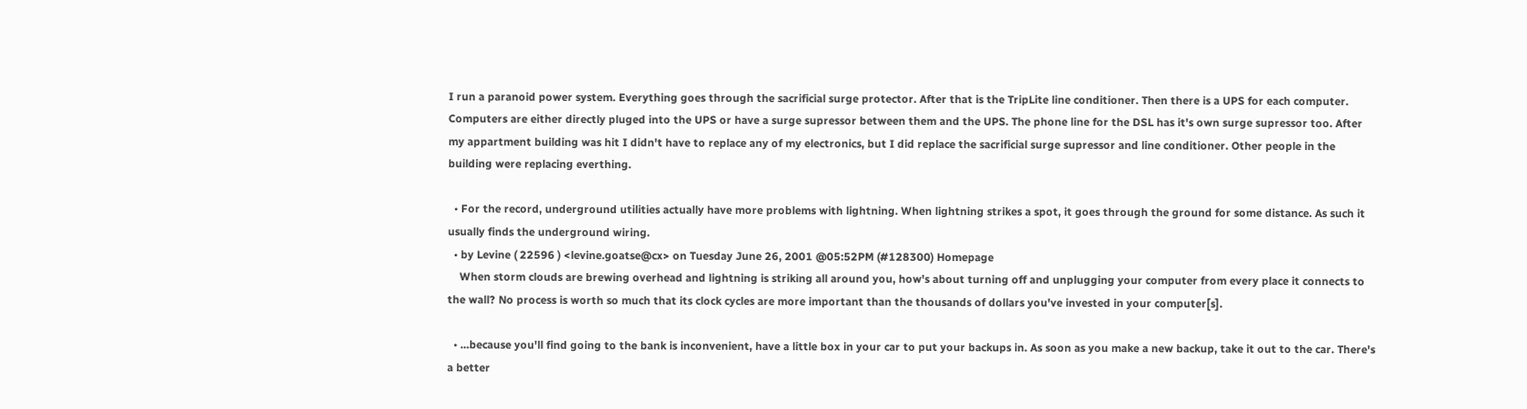I run a paranoid power system. Everything goes through the sacrificial surge protector. After that is the TripLite line conditioner. Then there is a UPS for each computer. Computers are either directly pluged into the UPS or have a surge supressor between them and the UPS. The phone line for the DSL has it's own surge supressor too. After my appartment building was hit I didn't have to replace any of my electronics, but I did replace the sacrificial surge supressor and line conditioner. Other people in the building were replacing everthing.

  • For the record, underground utilities actually have more problems with lightning. When lightning strikes a spot, it goes through the ground for some distance. As such it usually finds the underground wiring.
  • by Levine ( 22596 ) <levine.goatse@cx> on Tuesday June 26, 2001 @05:52PM (#128300) Homepage
    When storm clouds are brewing overhead and lightning is striking all around you, how's about turning off and unplugging your computer from every place it connects to the wall? No process is worth so much that its clock cycles are more important than the thousands of dollars you've invested in your computer[s].

  • ...because you'll find going to the bank is inconvenient, have a little box in your car to put your backups in. As soon as you make a new backup, take it out to the car. There's a better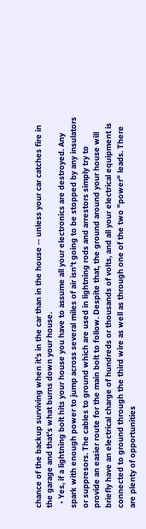chance of the backup surviving when it's in the car than in the house -- unless your car catches fire in the garage and that's what burns down your house.
  • Yes, if a lightning bolt hits your house you have to assume all your electronics are destroyed. Any spark with enough power to jump across several miles of air isn't going to be stopped by any insulators or suppresors. The cables to ground which are used in lightning rods and arrestors simply try to provide an easier route for the main bolt to follow. Despite that, the ground around your house will briefly have an electrical charge of hundreds or thousands of volts, and all your electrical equipment is connected to ground through the third wire as well as through one of the two "power" leads. There are plenty of opportunities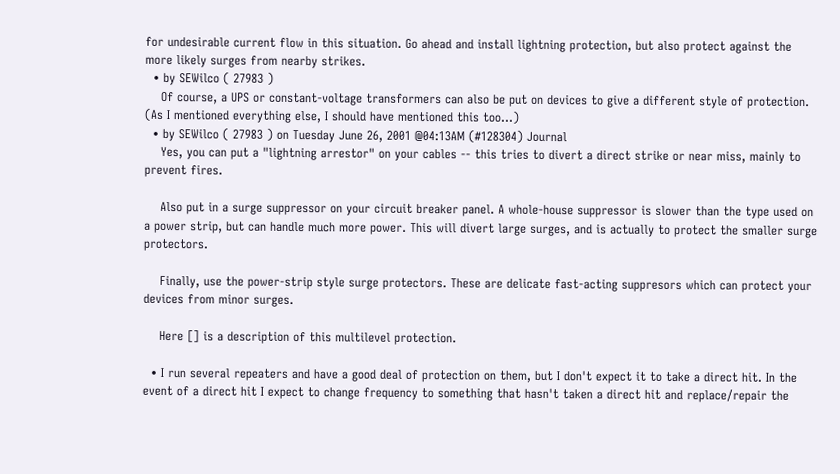for undesirable current flow in this situation. Go ahead and install lightning protection, but also protect against the more likely surges from nearby strikes.
  • by SEWilco ( 27983 )
    Of course, a UPS or constant-voltage transformers can also be put on devices to give a different style of protection. (As I mentioned everything else, I should have mentioned this too...)
  • by SEWilco ( 27983 ) on Tuesday June 26, 2001 @04:13AM (#128304) Journal
    Yes, you can put a "lightning arrestor" on your cables -- this tries to divert a direct strike or near miss, mainly to prevent fires.

    Also put in a surge suppressor on your circuit breaker panel. A whole-house suppressor is slower than the type used on a power strip, but can handle much more power. This will divert large surges, and is actually to protect the smaller surge protectors.

    Finally, use the power-strip style surge protectors. These are delicate fast-acting suppresors which can protect your devices from minor surges.

    Here [] is a description of this multilevel protection.

  • I run several repeaters and have a good deal of protection on them, but I don't expect it to take a direct hit. In the event of a direct hit I expect to change frequency to something that hasn't taken a direct hit and replace/repair the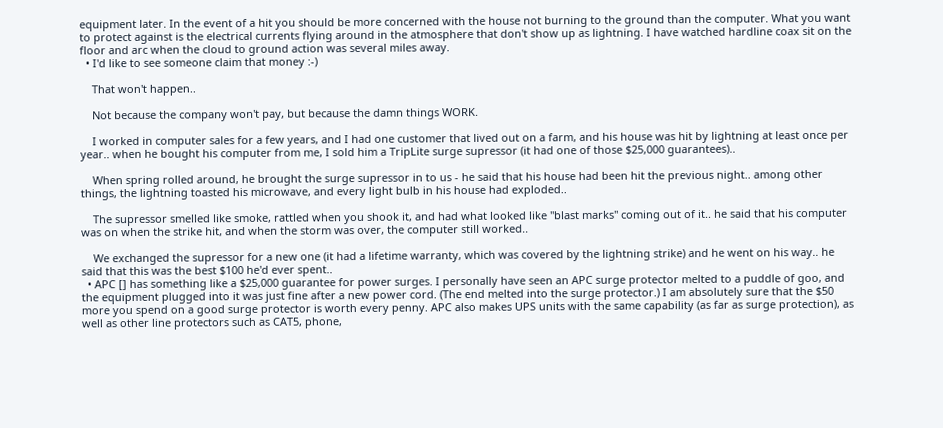equipment later. In the event of a hit you should be more concerned with the house not burning to the ground than the computer. What you want to protect against is the electrical currents flying around in the atmosphere that don't show up as lightning. I have watched hardline coax sit on the floor and arc when the cloud to ground action was several miles away.
  • I'd like to see someone claim that money :-)

    That won't happen..

    Not because the company won't pay, but because the damn things WORK.

    I worked in computer sales for a few years, and I had one customer that lived out on a farm, and his house was hit by lightning at least once per year.. when he bought his computer from me, I sold him a TripLite surge supressor (it had one of those $25,000 guarantees)..

    When spring rolled around, he brought the surge supressor in to us - he said that his house had been hit the previous night.. among other things, the lightning toasted his microwave, and every light bulb in his house had exploded..

    The supressor smelled like smoke, rattled when you shook it, and had what looked like "blast marks" coming out of it.. he said that his computer was on when the strike hit, and when the storm was over, the computer still worked..

    We exchanged the supressor for a new one (it had a lifetime warranty, which was covered by the lightning strike) and he went on his way.. he said that this was the best $100 he'd ever spent..
  • APC [] has something like a $25,000 guarantee for power surges. I personally have seen an APC surge protector melted to a puddle of goo, and the equipment plugged into it was just fine after a new power cord. (The end melted into the surge protector.) I am absolutely sure that the $50 more you spend on a good surge protector is worth every penny. APC also makes UPS units with the same capability (as far as surge protection), as well as other line protectors such as CAT5, phone,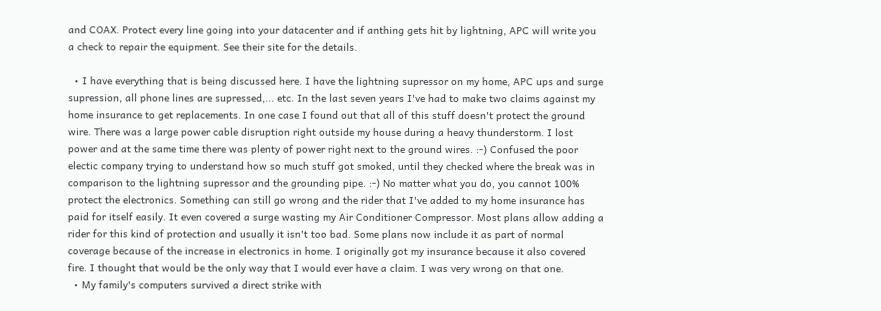and COAX. Protect every line going into your datacenter and if anthing gets hit by lightning, APC will write you a check to repair the equipment. See their site for the details.

  • I have everything that is being discussed here. I have the lightning supressor on my home, APC ups and surge supression, all phone lines are supressed,... etc. In the last seven years I've had to make two claims against my home insurance to get replacements. In one case I found out that all of this stuff doesn't protect the ground wire. There was a large power cable disruption right outside my house during a heavy thunderstorm. I lost power and at the same time there was plenty of power right next to the ground wires. :-) Confused the poor electic company trying to understand how so much stuff got smoked, until they checked where the break was in comparison to the lightning supressor and the grounding pipe. :-) No matter what you do, you cannot 100% protect the electronics. Something can still go wrong and the rider that I've added to my home insurance has paid for itself easily. It even covered a surge wasting my Air Conditioner Compressor. Most plans allow adding a rider for this kind of protection and usually it isn't too bad. Some plans now include it as part of normal coverage because of the increase in electronics in home. I originally got my insurance because it also covered fire. I thought that would be the only way that I would ever have a claim. I was very wrong on that one.
  • My family's computers survived a direct strike with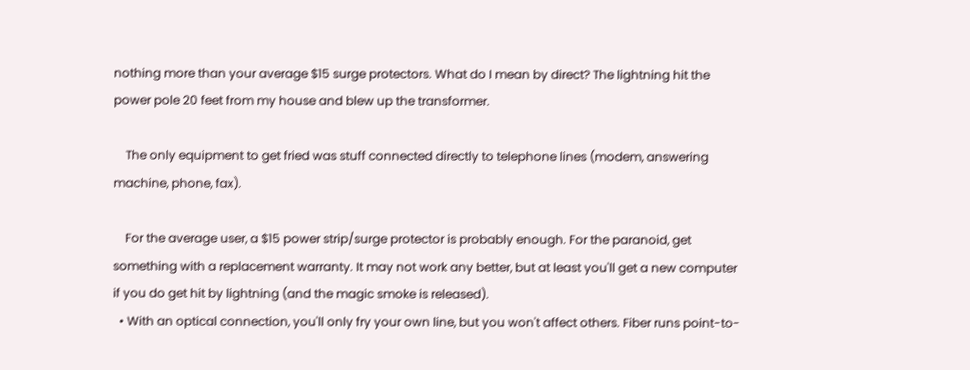nothing more than your average $15 surge protectors. What do I mean by direct? The lightning hit the power pole 20 feet from my house and blew up the transformer.

    The only equipment to get fried was stuff connected directly to telephone lines (modem, answering machine, phone, fax).

    For the average user, a $15 power strip/surge protector is probably enough. For the paranoid, get something with a replacement warranty. It may not work any better, but at least you'll get a new computer if you do get hit by lightning (and the magic smoke is released).
  • With an optical connection, you'll only fry your own line, but you won't affect others. Fiber runs point-to-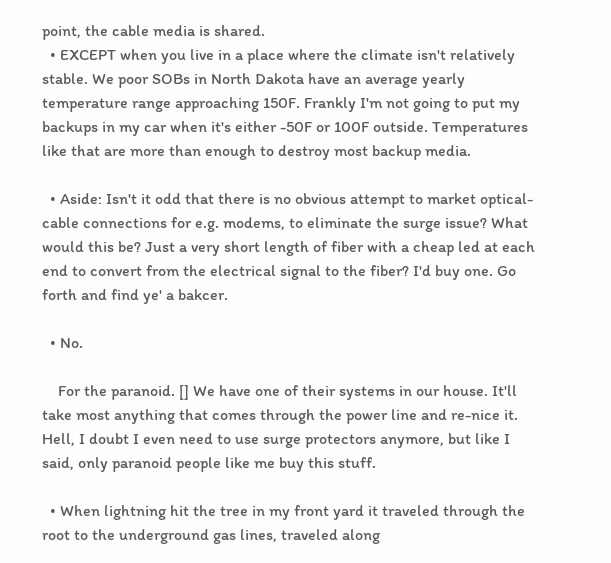point, the cable media is shared.
  • EXCEPT when you live in a place where the climate isn't relatively stable. We poor SOBs in North Dakota have an average yearly temperature range approaching 150F. Frankly I'm not going to put my backups in my car when it's either -50F or 100F outside. Temperatures like that are more than enough to destroy most backup media.

  • Aside: Isn't it odd that there is no obvious attempt to market optical-cable connections for e.g. modems, to eliminate the surge issue? What would this be? Just a very short length of fiber with a cheap led at each end to convert from the electrical signal to the fiber? I'd buy one. Go forth and find ye' a bakcer.

  • No.

    For the paranoid. [] We have one of their systems in our house. It'll take most anything that comes through the power line and re-nice it. Hell, I doubt I even need to use surge protectors anymore, but like I said, only paranoid people like me buy this stuff.

  • When lightning hit the tree in my front yard it traveled through the root to the underground gas lines, traveled along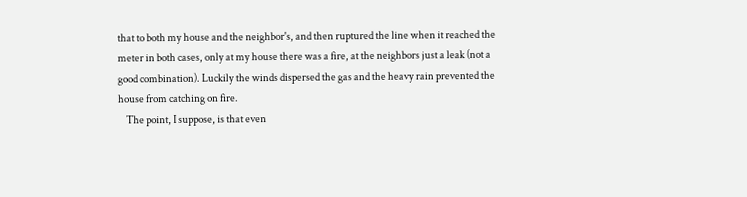that to both my house and the neighbor's, and then ruptured the line when it reached the meter in both cases, only at my house there was a fire, at the neighbors just a leak (not a good combination). Luckily the winds dispersed the gas and the heavy rain prevented the house from catching on fire.
    The point, I suppose, is that even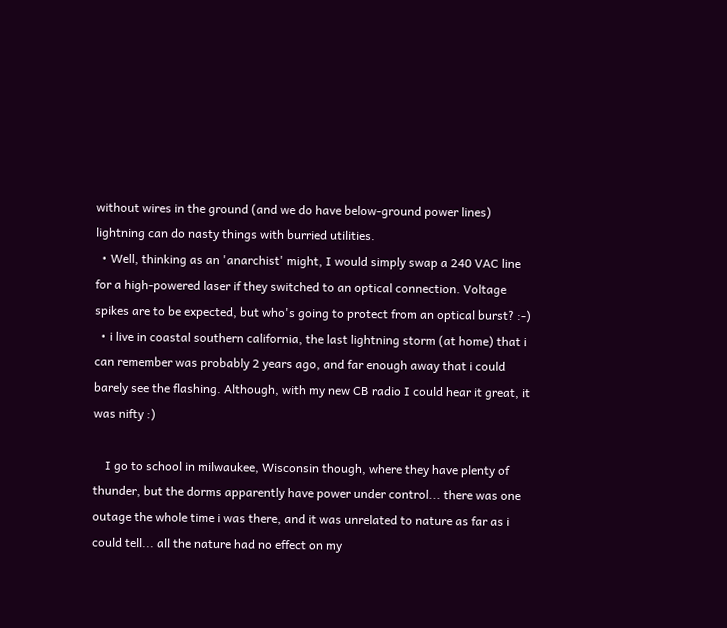without wires in the ground (and we do have below-ground power lines) lightning can do nasty things with burried utilities.
  • Well, thinking as an 'anarchist' might, I would simply swap a 240 VAC line for a high-powered laser if they switched to an optical connection. Voltage spikes are to be expected, but who's going to protect from an optical burst? :-)
  • i live in coastal southern california, the last lightning storm (at home) that i can remember was probably 2 years ago, and far enough away that i could barely see the flashing. Although, with my new CB radio I could hear it great, it was nifty :)

    I go to school in milwaukee, Wisconsin though, where they have plenty of thunder, but the dorms apparently have power under control... there was one outage the whole time i was there, and it was unrelated to nature as far as i could tell... all the nature had no effect on my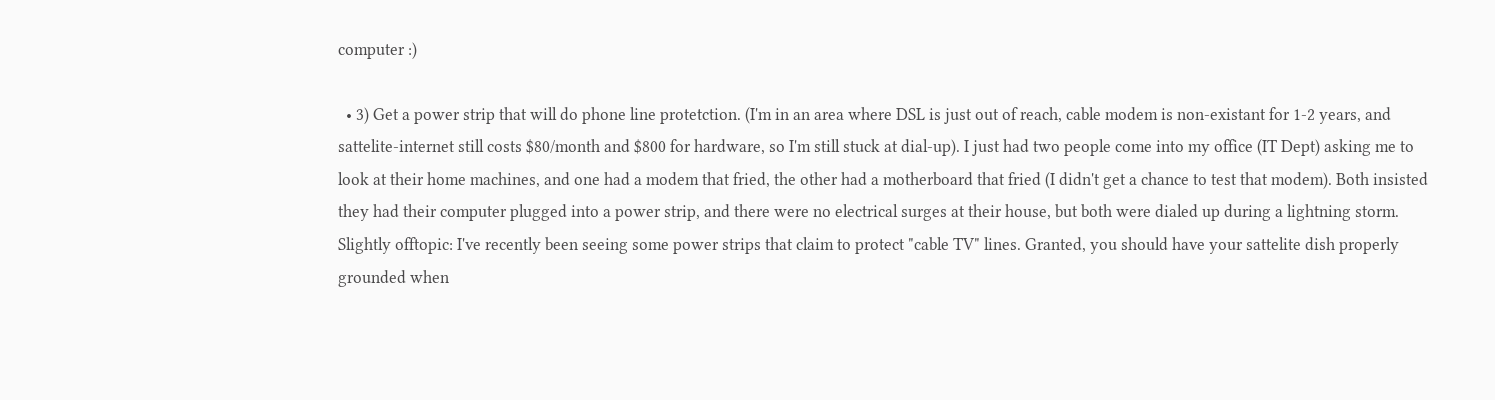computer :)

  • 3) Get a power strip that will do phone line protetction. (I'm in an area where DSL is just out of reach, cable modem is non-existant for 1-2 years, and sattelite-internet still costs $80/month and $800 for hardware, so I'm still stuck at dial-up). I just had two people come into my office (IT Dept) asking me to look at their home machines, and one had a modem that fried, the other had a motherboard that fried (I didn't get a chance to test that modem). Both insisted they had their computer plugged into a power strip, and there were no electrical surges at their house, but both were dialed up during a lightning storm. Slightly offtopic: I've recently been seeing some power strips that claim to protect "cable TV" lines. Granted, you should have your sattelite dish properly grounded when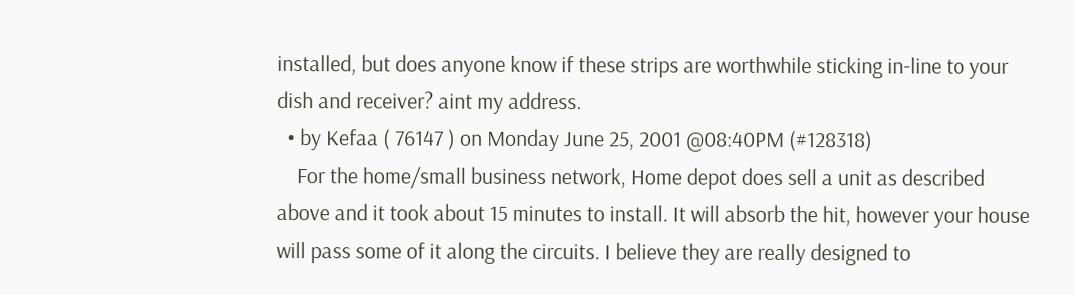installed, but does anyone know if these strips are worthwhile sticking in-line to your dish and receiver? aint my address.
  • by Kefaa ( 76147 ) on Monday June 25, 2001 @08:40PM (#128318)
    For the home/small business network, Home depot does sell a unit as described above and it took about 15 minutes to install. It will absorb the hit, however your house will pass some of it along the circuits. I believe they are really designed to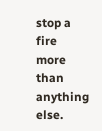stop a fire more than anything else.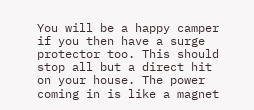You will be a happy camper if you then have a surge protector too. This should stop all but a direct hit on your house. The power coming in is like a magnet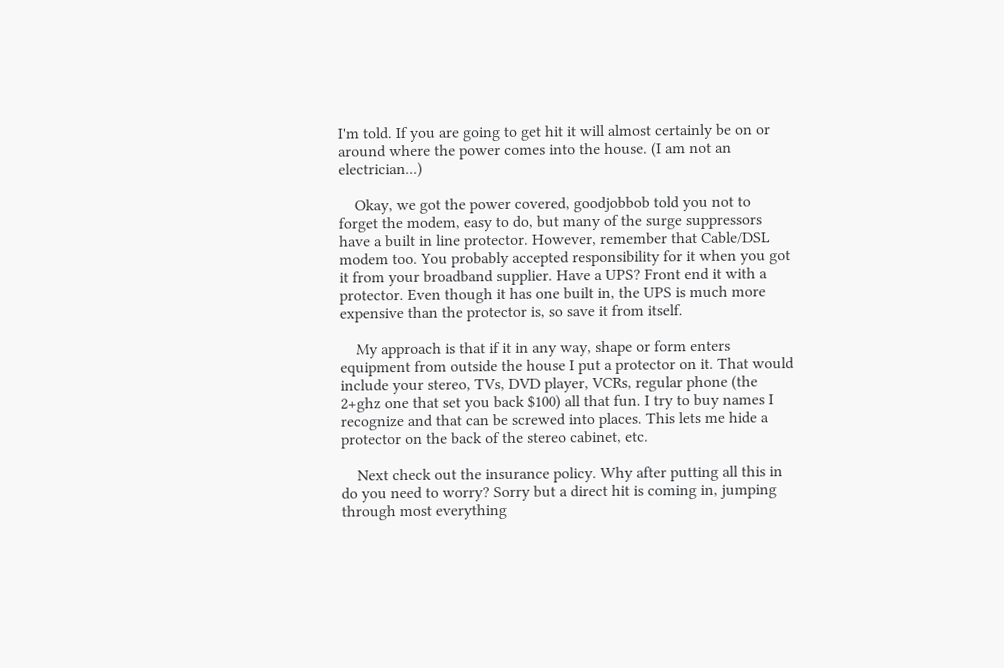I'm told. If you are going to get hit it will almost certainly be on or around where the power comes into the house. (I am not an electrician...)

    Okay, we got the power covered, goodjobbob told you not to forget the modem, easy to do, but many of the surge suppressors have a built in line protector. However, remember that Cable/DSL modem too. You probably accepted responsibility for it when you got it from your broadband supplier. Have a UPS? Front end it with a protector. Even though it has one built in, the UPS is much more expensive than the protector is, so save it from itself.

    My approach is that if it in any way, shape or form enters equipment from outside the house I put a protector on it. That would include your stereo, TVs, DVD player, VCRs, regular phone (the 2+ghz one that set you back $100) all that fun. I try to buy names I recognize and that can be screwed into places. This lets me hide a protector on the back of the stereo cabinet, etc.

    Next check out the insurance policy. Why after putting all this in do you need to worry? Sorry but a direct hit is coming in, jumping through most everything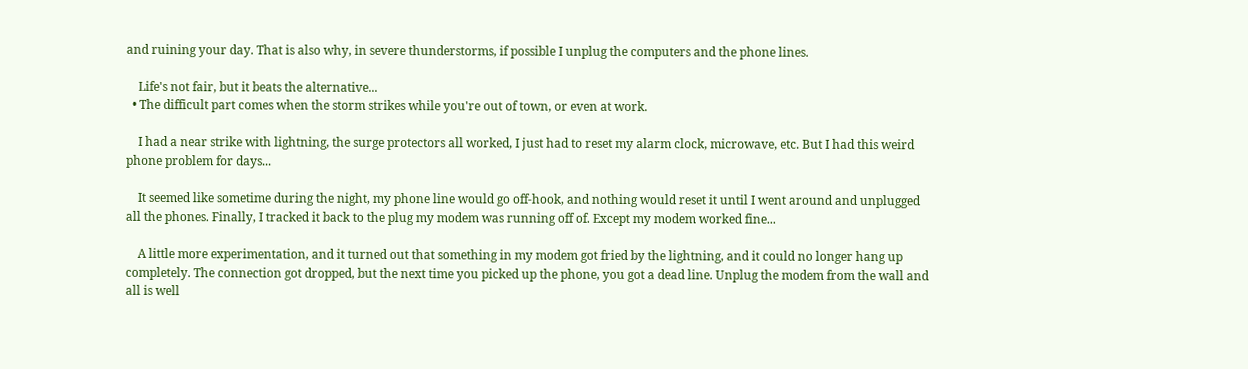and ruining your day. That is also why, in severe thunderstorms, if possible I unplug the computers and the phone lines.

    Life's not fair, but it beats the alternative...
  • The difficult part comes when the storm strikes while you're out of town, or even at work.

    I had a near strike with lightning, the surge protectors all worked, I just had to reset my alarm clock, microwave, etc. But I had this weird phone problem for days...

    It seemed like sometime during the night, my phone line would go off-hook, and nothing would reset it until I went around and unplugged all the phones. Finally, I tracked it back to the plug my modem was running off of. Except my modem worked fine...

    A little more experimentation, and it turned out that something in my modem got fried by the lightning, and it could no longer hang up completely. The connection got dropped, but the next time you picked up the phone, you got a dead line. Unplug the modem from the wall and all is well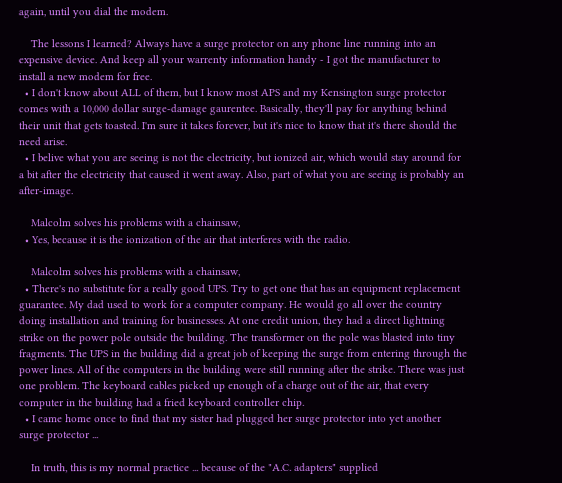again, until you dial the modem.

    The lessons I learned? Always have a surge protector on any phone line running into an expensive device. And keep all your warrenty information handy - I got the manufacturer to install a new modem for free.
  • I don't know about ALL of them, but I know most APS and my Kensington surge protector comes with a 10,000 dollar surge-damage gaurentee. Basically, they'll pay for anything behind their unit that gets toasted. I'm sure it takes forever, but it's nice to know that it's there should the need arise.
  • I belive what you are seeing is not the electricity, but ionized air, which would stay around for a bit after the electricity that caused it went away. Also, part of what you are seeing is probably an after-image.

    Malcolm solves his problems with a chainsaw,
  • Yes, because it is the ionization of the air that interferes with the radio.

    Malcolm solves his problems with a chainsaw,
  • There's no substitute for a really good UPS. Try to get one that has an equipment replacement guarantee. My dad used to work for a computer company. He would go all over the country doing installation and training for businesses. At one credit union, they had a direct lightning strike on the power pole outside the building. The transformer on the pole was blasted into tiny fragments. The UPS in the building did a great job of keeping the surge from entering through the power lines. All of the computers in the building were still running after the strike. There was just one problem. The keyboard cables picked up enough of a charge out of the air, that every computer in the building had a fried keyboard controller chip.
  • I came home once to find that my sister had plugged her surge protector into yet another surge protector ...

    In truth, this is my normal practice ... because of the "A.C. adapters" supplied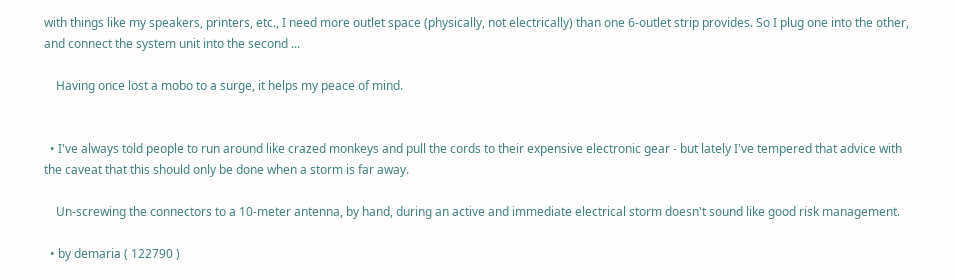with things like my speakers, printers, etc., I need more outlet space (physically, not electrically) than one 6-outlet strip provides. So I plug one into the other, and connect the system unit into the second ...

    Having once lost a mobo to a surge, it helps my peace of mind.


  • I've always told people to run around like crazed monkeys and pull the cords to their expensive electronic gear - but lately I've tempered that advice with the caveat that this should only be done when a storm is far away.

    Un-screwing the connectors to a 10-meter antenna, by hand, during an active and immediate electrical storm doesn't sound like good risk management.

  • by demaria ( 122790 )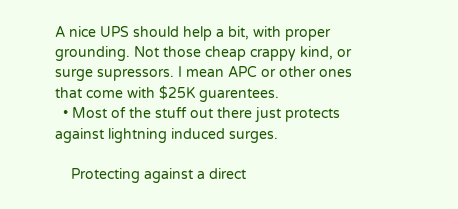A nice UPS should help a bit, with proper grounding. Not those cheap crappy kind, or surge supressors. I mean APC or other ones that come with $25K guarentees.
  • Most of the stuff out there just protects against lightning induced surges.

    Protecting against a direct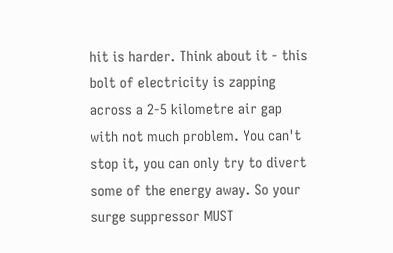hit is harder. Think about it - this bolt of electricity is zapping across a 2-5 kilometre air gap with not much problem. You can't stop it, you can only try to divert some of the energy away. So your surge suppressor MUST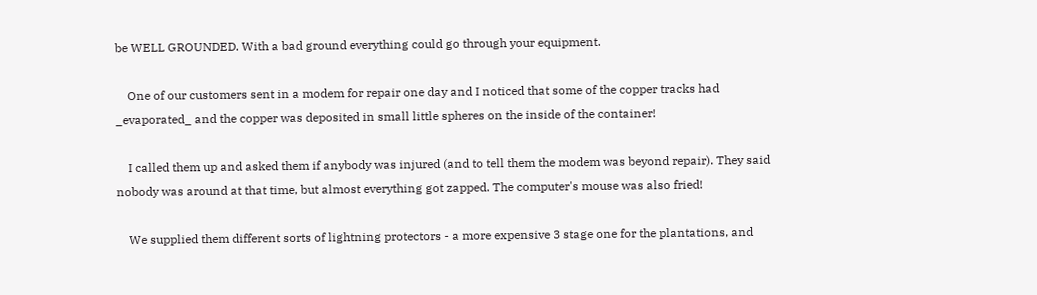be WELL GROUNDED. With a bad ground everything could go through your equipment.

    One of our customers sent in a modem for repair one day and I noticed that some of the copper tracks had _evaporated_ and the copper was deposited in small little spheres on the inside of the container!

    I called them up and asked them if anybody was injured (and to tell them the modem was beyond repair). They said nobody was around at that time, but almost everything got zapped. The computer's mouse was also fried!

    We supplied them different sorts of lightning protectors - a more expensive 3 stage one for the plantations, and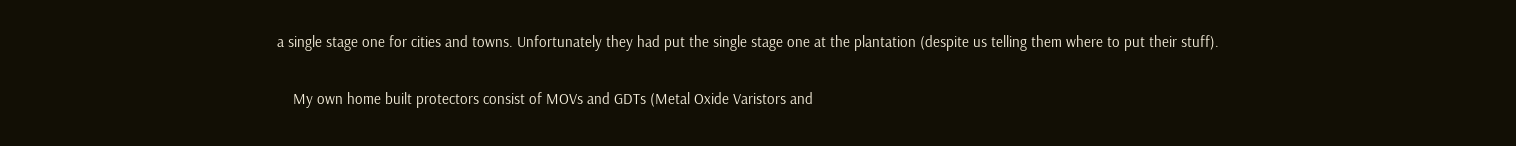a single stage one for cities and towns. Unfortunately they had put the single stage one at the plantation (despite us telling them where to put their stuff).

    My own home built protectors consist of MOVs and GDTs (Metal Oxide Varistors and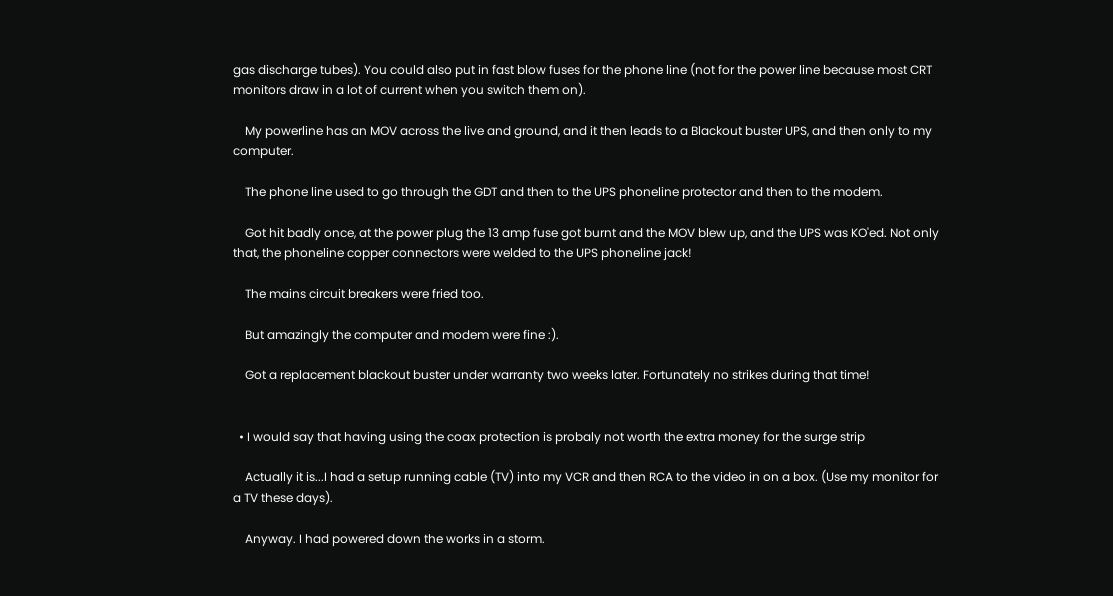gas discharge tubes). You could also put in fast blow fuses for the phone line (not for the power line because most CRT monitors draw in a lot of current when you switch them on).

    My powerline has an MOV across the live and ground, and it then leads to a Blackout buster UPS, and then only to my computer.

    The phone line used to go through the GDT and then to the UPS phoneline protector and then to the modem.

    Got hit badly once, at the power plug the 13 amp fuse got burnt and the MOV blew up, and the UPS was KO'ed. Not only that, the phoneline copper connectors were welded to the UPS phoneline jack!

    The mains circuit breakers were fried too.

    But amazingly the computer and modem were fine :).

    Got a replacement blackout buster under warranty two weeks later. Fortunately no strikes during that time!


  • I would say that having using the coax protection is probaly not worth the extra money for the surge strip

    Actually it is...I had a setup running cable (TV) into my VCR and then RCA to the video in on a box. (Use my monitor for a TV these days).

    Anyway. I had powered down the works in a storm.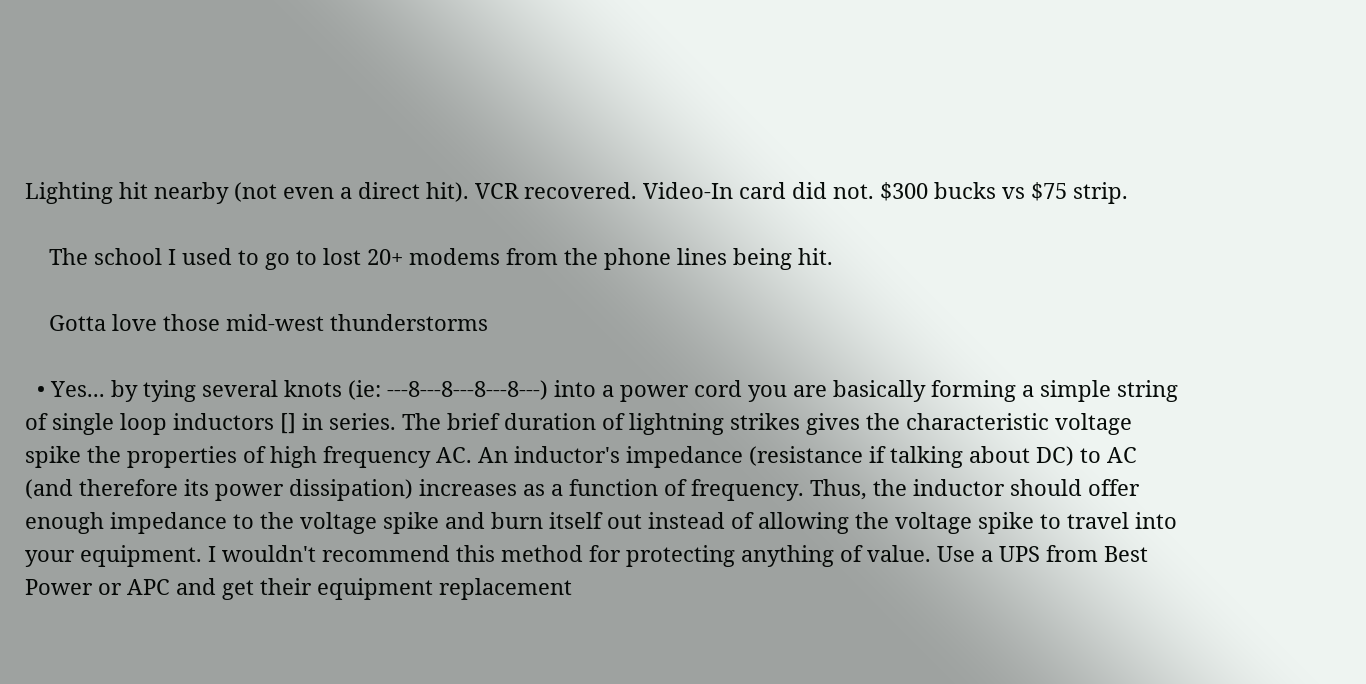Lighting hit nearby (not even a direct hit). VCR recovered. Video-In card did not. $300 bucks vs $75 strip.

    The school I used to go to lost 20+ modems from the phone lines being hit.

    Gotta love those mid-west thunderstorms

  • Yes... by tying several knots (ie: ---8---8---8---8---) into a power cord you are basically forming a simple string of single loop inductors [] in series. The brief duration of lightning strikes gives the characteristic voltage spike the properties of high frequency AC. An inductor's impedance (resistance if talking about DC) to AC (and therefore its power dissipation) increases as a function of frequency. Thus, the inductor should offer enough impedance to the voltage spike and burn itself out instead of allowing the voltage spike to travel into your equipment. I wouldn't recommend this method for protecting anything of value. Use a UPS from Best Power or APC and get their equipment replacement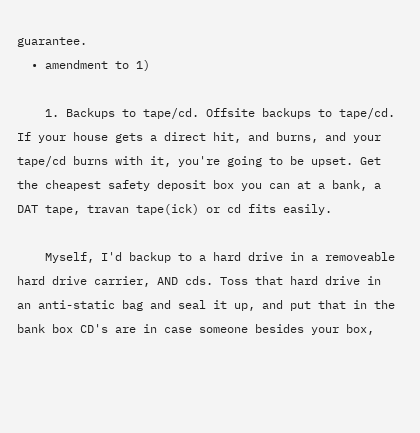guarantee.
  • amendment to 1)

    1. Backups to tape/cd. Offsite backups to tape/cd. If your house gets a direct hit, and burns, and your tape/cd burns with it, you're going to be upset. Get the cheapest safety deposit box you can at a bank, a DAT tape, travan tape(ick) or cd fits easily.

    Myself, I'd backup to a hard drive in a removeable hard drive carrier, AND cds. Toss that hard drive in an anti-static bag and seal it up, and put that in the bank box CD's are in case someone besides your box,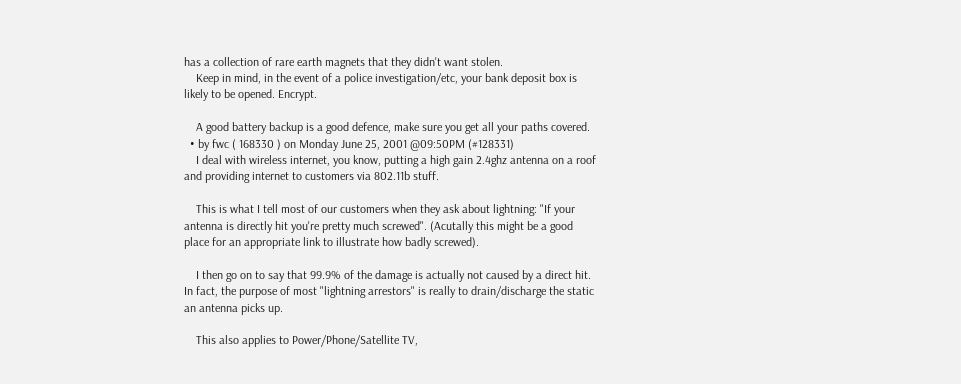has a collection of rare earth magnets that they didn't want stolen.
    Keep in mind, in the event of a police investigation/etc, your bank deposit box is likely to be opened. Encrypt.

    A good battery backup is a good defence, make sure you get all your paths covered.
  • by fwc ( 168330 ) on Monday June 25, 2001 @09:50PM (#128331)
    I deal with wireless internet, you know, putting a high gain 2.4ghz antenna on a roof and providing internet to customers via 802.11b stuff.

    This is what I tell most of our customers when they ask about lightning: "If your antenna is directly hit you're pretty much screwed". (Acutally this might be a good place for an appropriate link to illustrate how badly screwed).

    I then go on to say that 99.9% of the damage is actually not caused by a direct hit. In fact, the purpose of most "lightning arrestors" is really to drain/discharge the static an antenna picks up.

    This also applies to Power/Phone/Satellite TV,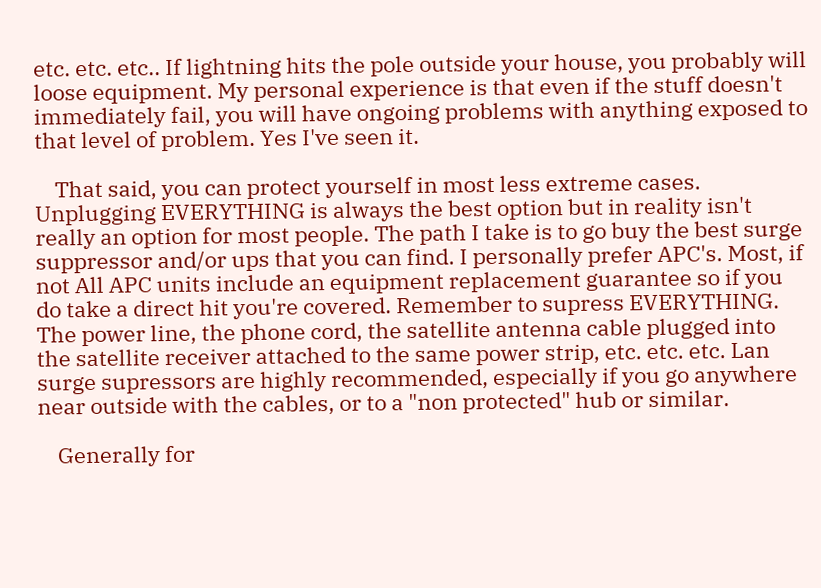etc. etc. etc.. If lightning hits the pole outside your house, you probably will loose equipment. My personal experience is that even if the stuff doesn't immediately fail, you will have ongoing problems with anything exposed to that level of problem. Yes I've seen it.

    That said, you can protect yourself in most less extreme cases. Unplugging EVERYTHING is always the best option but in reality isn't really an option for most people. The path I take is to go buy the best surge suppressor and/or ups that you can find. I personally prefer APC's. Most, if not All APC units include an equipment replacement guarantee so if you do take a direct hit you're covered. Remember to supress EVERYTHING. The power line, the phone cord, the satellite antenna cable plugged into the satellite receiver attached to the same power strip, etc. etc. etc. Lan surge supressors are highly recommended, especially if you go anywhere near outside with the cables, or to a "non protected" hub or similar.

    Generally for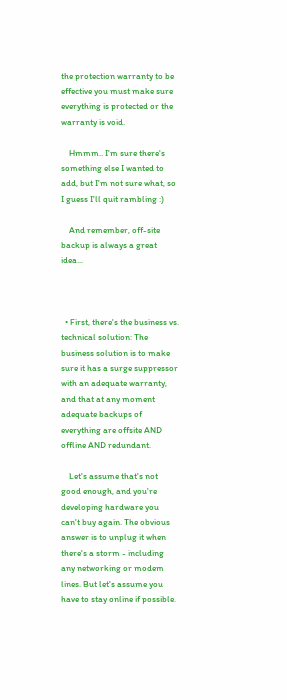the protection warranty to be effective you must make sure everything is protected or the warranty is void.

    Hmmm.. I'm sure there's something else I wanted to add, but I'm not sure what, so I guess I'll quit rambling :)

    And remember, off-site backup is always a great idea...



  • First, there's the business vs. technical solution: The business solution is to make sure it has a surge suppressor with an adequate warranty, and that at any moment adequate backups of everything are offsite AND offline AND redundant.

    Let's assume that's not good enough, and you're developing hardware you can't buy again. The obvious answer is to unplug it when there's a storm - including any networking or modem lines. But let's assume you have to stay online if possible.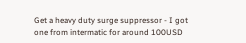Get a heavy duty surge suppressor - I got one from intermatic for around 100USD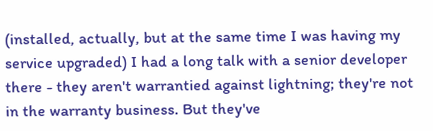(installed, actually, but at the same time I was having my service upgraded) I had a long talk with a senior developer there - they aren't warrantied against lightning; they're not in the warranty business. But they've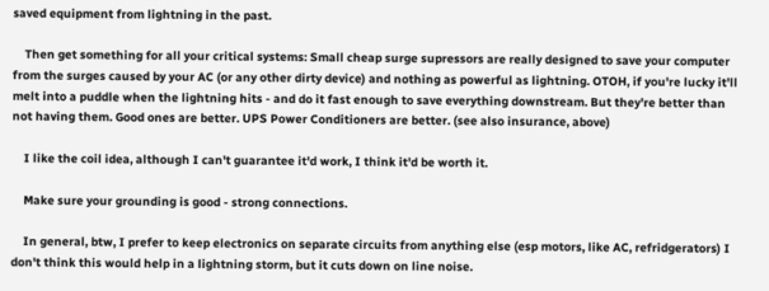saved equipment from lightning in the past.

    Then get something for all your critical systems: Small cheap surge supressors are really designed to save your computer from the surges caused by your AC (or any other dirty device) and nothing as powerful as lightning. OTOH, if you're lucky it'll melt into a puddle when the lightning hits - and do it fast enough to save everything downstream. But they're better than not having them. Good ones are better. UPS Power Conditioners are better. (see also insurance, above)

    I like the coil idea, although I can't guarantee it'd work, I think it'd be worth it.

    Make sure your grounding is good - strong connections.

    In general, btw, I prefer to keep electronics on separate circuits from anything else (esp motors, like AC, refridgerators) I don't think this would help in a lightning storm, but it cuts down on line noise.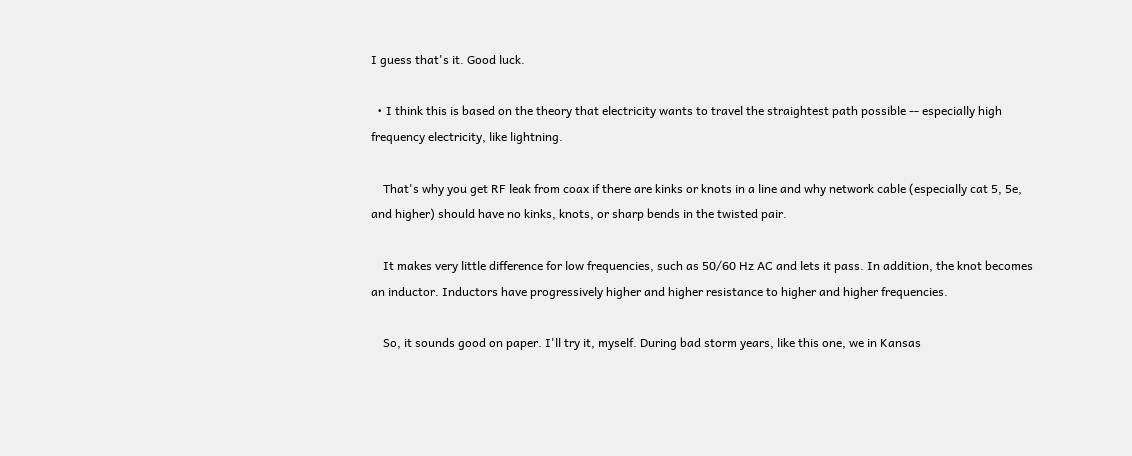I guess that's it. Good luck.

  • I think this is based on the theory that electricity wants to travel the straightest path possible -- especially high frequency electricity, like lightning.

    That's why you get RF leak from coax if there are kinks or knots in a line and why network cable (especially cat 5, 5e, and higher) should have no kinks, knots, or sharp bends in the twisted pair.

    It makes very little difference for low frequencies, such as 50/60 Hz AC and lets it pass. In addition, the knot becomes an inductor. Inductors have progressively higher and higher resistance to higher and higher frequencies.

    So, it sounds good on paper. I'll try it, myself. During bad storm years, like this one, we in Kansas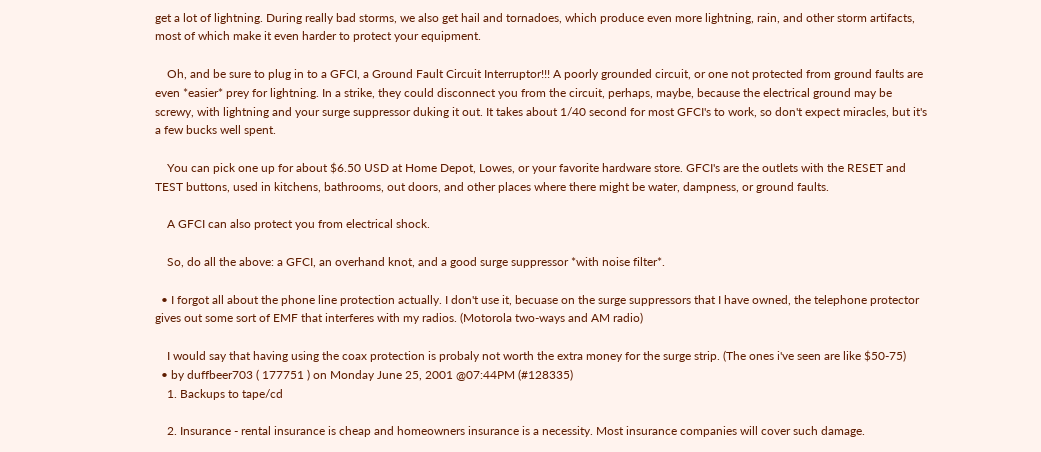get a lot of lightning. During really bad storms, we also get hail and tornadoes, which produce even more lightning, rain, and other storm artifacts, most of which make it even harder to protect your equipment.

    Oh, and be sure to plug in to a GFCI, a Ground Fault Circuit Interruptor!!! A poorly grounded circuit, or one not protected from ground faults are even *easier* prey for lightning. In a strike, they could disconnect you from the circuit, perhaps, maybe, because the electrical ground may be screwy, with lightning and your surge suppressor duking it out. It takes about 1/40 second for most GFCI's to work, so don't expect miracles, but it's a few bucks well spent.

    You can pick one up for about $6.50 USD at Home Depot, Lowes, or your favorite hardware store. GFCI's are the outlets with the RESET and TEST buttons, used in kitchens, bathrooms, out doors, and other places where there might be water, dampness, or ground faults.

    A GFCI can also protect you from electrical shock.

    So, do all the above: a GFCI, an overhand knot, and a good surge suppressor *with noise filter*.

  • I forgot all about the phone line protection actually. I don't use it, becuase on the surge suppressors that I have owned, the telephone protector gives out some sort of EMF that interferes with my radios. (Motorola two-ways and AM radio)

    I would say that having using the coax protection is probaly not worth the extra money for the surge strip. (The ones i've seen are like $50-75)
  • by duffbeer703 ( 177751 ) on Monday June 25, 2001 @07:44PM (#128335)
    1. Backups to tape/cd

    2. Insurance - rental insurance is cheap and homeowners insurance is a necessity. Most insurance companies will cover such damage.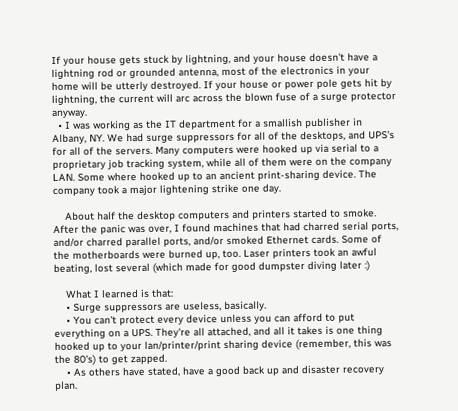If your house gets stuck by lightning, and your house doesn't have a lightning rod or grounded antenna, most of the electronics in your home will be utterly destroyed. If your house or power pole gets hit by lightning, the current will arc across the blown fuse of a surge protector anyway.
  • I was working as the IT department for a smallish publisher in Albany, NY. We had surge suppressors for all of the desktops, and UPS's for all of the servers. Many computers were hooked up via serial to a proprietary job tracking system, while all of them were on the company LAN. Some where hooked up to an ancient print-sharing device. The company took a major lightening strike one day.

    About half the desktop computers and printers started to smoke. After the panic was over, I found machines that had charred serial ports, and/or charred parallel ports, and/or smoked Ethernet cards. Some of the motherboards were burned up, too. Laser printers took an awful beating, lost several (which made for good dumpster diving later :)

    What I learned is that:
    • Surge suppressors are useless, basically.
    • You can't protect every device unless you can afford to put everything on a UPS. They're all attached, and all it takes is one thing hooked up to your lan/printer/print sharing device (remember, this was the 80's) to get zapped.
    • As others have stated, have a good back up and disaster recovery plan.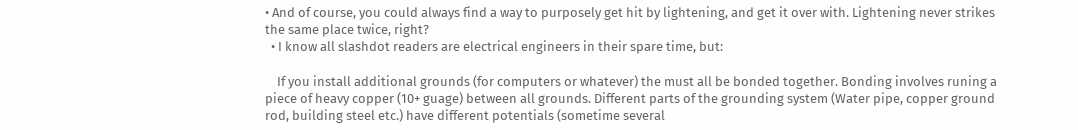• And of course, you could always find a way to purposely get hit by lightening, and get it over with. Lightening never strikes the same place twice, right?
  • I know all slashdot readers are electrical engineers in their spare time, but:

    If you install additional grounds (for computers or whatever) the must all be bonded together. Bonding involves runing a piece of heavy copper (10+ guage) between all grounds. Different parts of the grounding system (Water pipe, copper ground rod, building steel etc.) have different potentials (sometime several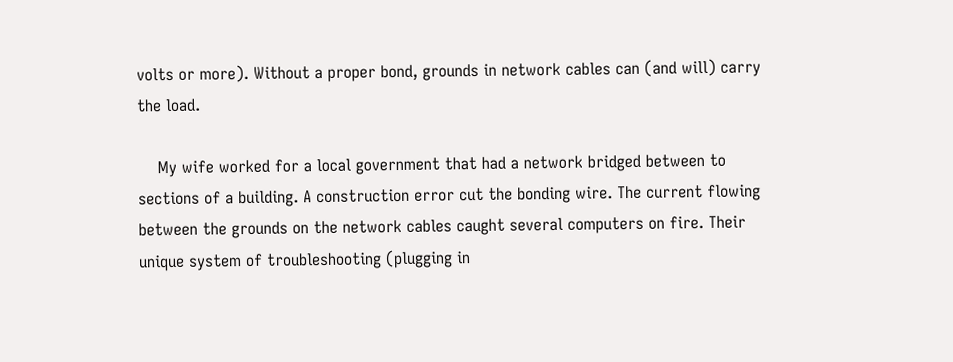volts or more). Without a proper bond, grounds in network cables can (and will) carry the load.

    My wife worked for a local government that had a network bridged between to sections of a building. A construction error cut the bonding wire. The current flowing between the grounds on the network cables caught several computers on fire. Their unique system of troubleshooting (plugging in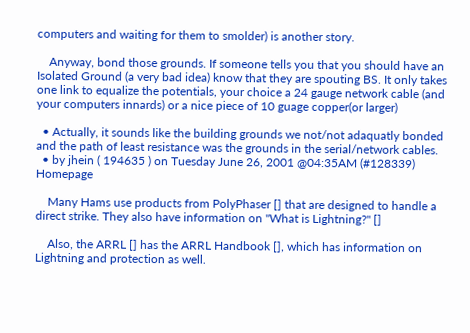computers and waiting for them to smolder) is another story.

    Anyway, bond those grounds. If someone tells you that you should have an Isolated Ground (a very bad idea) know that they are spouting BS. It only takes one link to equalize the potentials, your choice a 24 gauge network cable (and your computers innards) or a nice piece of 10 guage copper(or larger)

  • Actually, it sounds like the building grounds we not/not adaquatly bonded and the path of least resistance was the grounds in the serial/network cables.
  • by jhein ( 194635 ) on Tuesday June 26, 2001 @04:35AM (#128339) Homepage

    Many Hams use products from PolyPhaser [] that are designed to handle a direct strike. They also have information on "What is Lightning?" []

    Also, the ARRL [] has the ARRL Handbook [], which has information on Lightning and protection as well.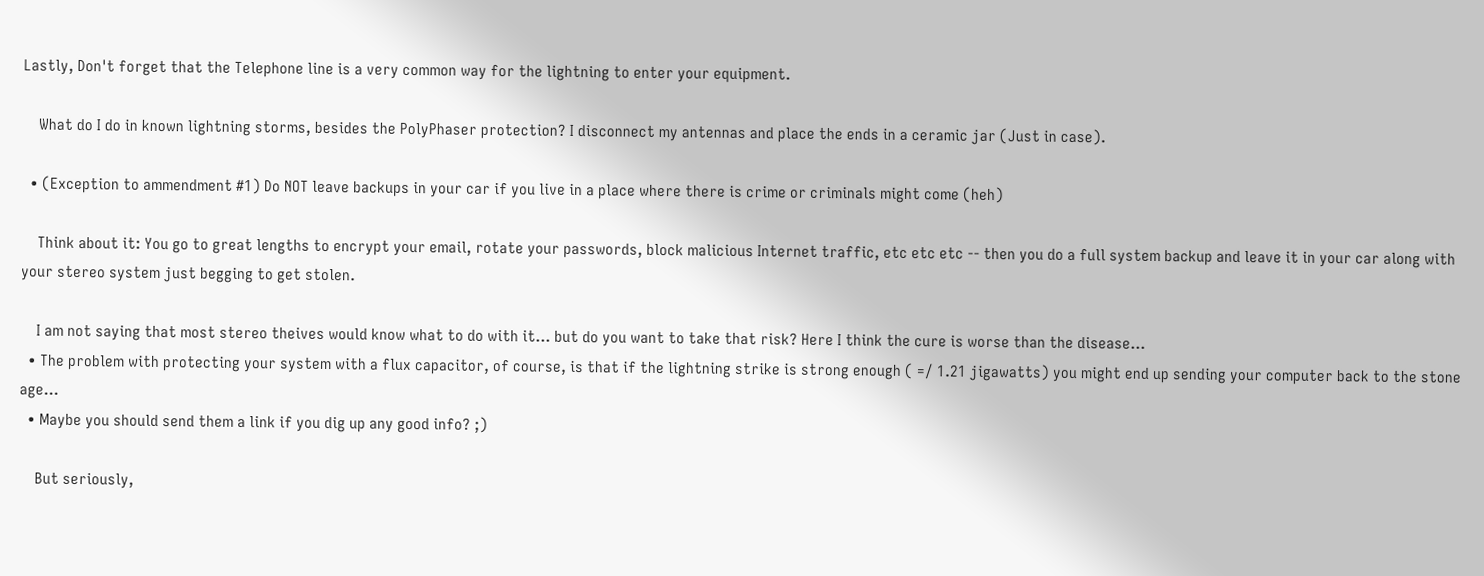Lastly, Don't forget that the Telephone line is a very common way for the lightning to enter your equipment.

    What do I do in known lightning storms, besides the PolyPhaser protection? I disconnect my antennas and place the ends in a ceramic jar (Just in case).

  • (Exception to ammendment #1) Do NOT leave backups in your car if you live in a place where there is crime or criminals might come (heh)

    Think about it: You go to great lengths to encrypt your email, rotate your passwords, block malicious Internet traffic, etc etc etc -- then you do a full system backup and leave it in your car along with your stereo system just begging to get stolen.

    I am not saying that most stereo theives would know what to do with it... but do you want to take that risk? Here I think the cure is worse than the disease...
  • The problem with protecting your system with a flux capacitor, of course, is that if the lightning strike is strong enough ( =/ 1.21 jigawatts) you might end up sending your computer back to the stone age...
  • Maybe you should send them a link if you dig up any good info? ;)

    But seriously,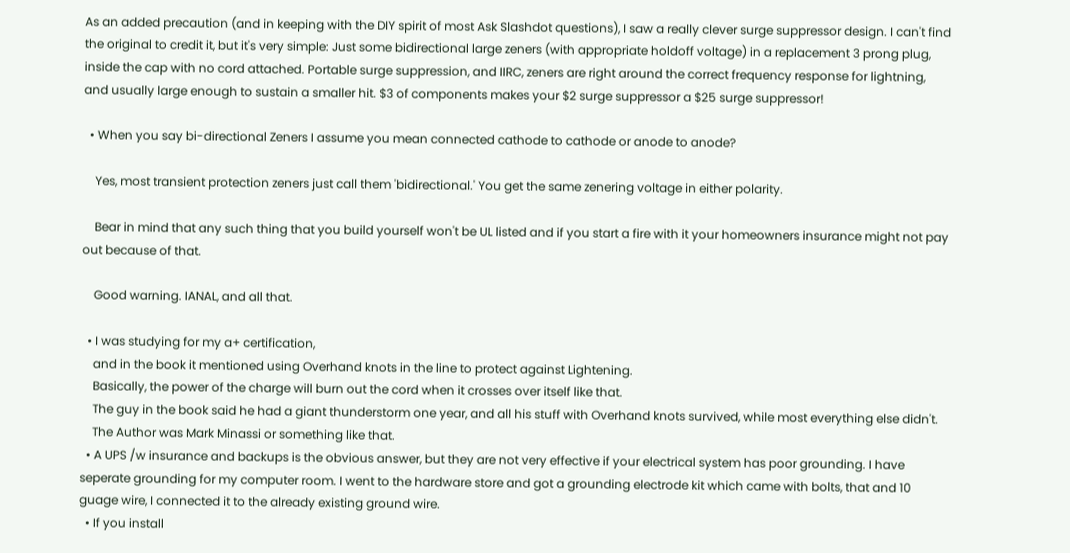As an added precaution (and in keeping with the DIY spirit of most Ask Slashdot questions), I saw a really clever surge suppressor design. I can't find the original to credit it, but it's very simple: Just some bidirectional large zeners (with appropriate holdoff voltage) in a replacement 3 prong plug, inside the cap with no cord attached. Portable surge suppression, and IIRC, zeners are right around the correct frequency response for lightning, and usually large enough to sustain a smaller hit. $3 of components makes your $2 surge suppressor a $25 surge suppressor!

  • When you say bi-directional Zeners I assume you mean connected cathode to cathode or anode to anode?

    Yes, most transient protection zeners just call them 'bidirectional.' You get the same zenering voltage in either polarity.

    Bear in mind that any such thing that you build yourself won't be UL listed and if you start a fire with it your homeowners insurance might not pay out because of that.

    Good warning. IANAL, and all that.

  • I was studying for my a+ certification,
    and in the book it mentioned using Overhand knots in the line to protect against Lightening.
    Basically, the power of the charge will burn out the cord when it crosses over itself like that.
    The guy in the book said he had a giant thunderstorm one year, and all his stuff with Overhand knots survived, while most everything else didn't.
    The Author was Mark Minassi or something like that.
  • A UPS /w insurance and backups is the obvious answer, but they are not very effective if your electrical system has poor grounding. I have seperate grounding for my computer room. I went to the hardware store and got a grounding electrode kit which came with bolts, that and 10 guage wire, I connected it to the already existing ground wire.
  • If you install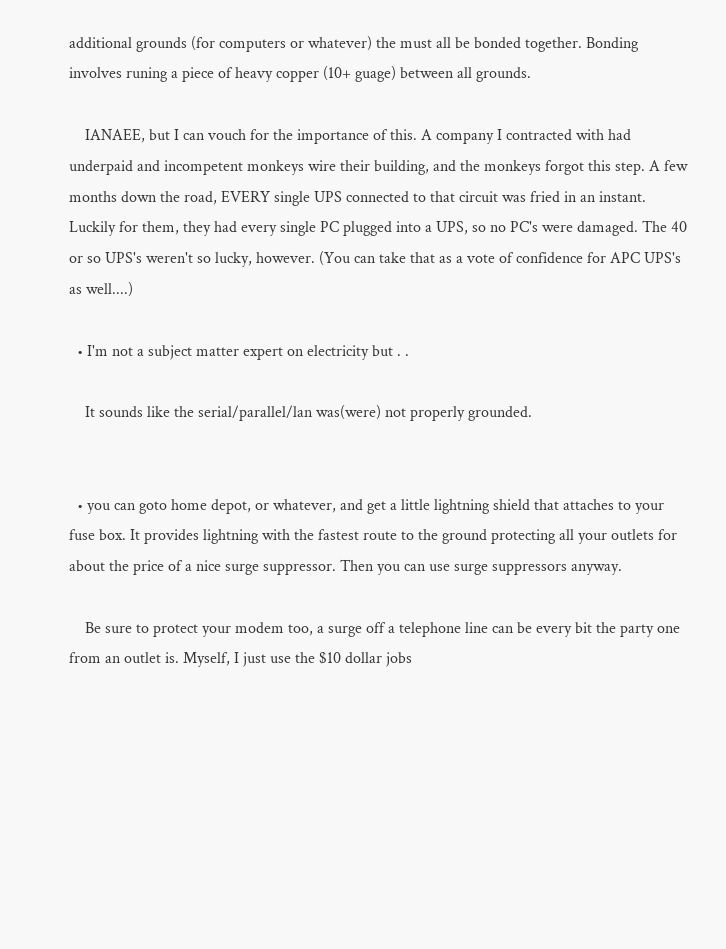additional grounds (for computers or whatever) the must all be bonded together. Bonding involves runing a piece of heavy copper (10+ guage) between all grounds.

    IANAEE, but I can vouch for the importance of this. A company I contracted with had underpaid and incompetent monkeys wire their building, and the monkeys forgot this step. A few months down the road, EVERY single UPS connected to that circuit was fried in an instant. Luckily for them, they had every single PC plugged into a UPS, so no PC's were damaged. The 40 or so UPS's weren't so lucky, however. (You can take that as a vote of confidence for APC UPS's as well....)

  • I'm not a subject matter expert on electricity but . .

    It sounds like the serial/parallel/lan was(were) not properly grounded.


  • you can goto home depot, or whatever, and get a little lightning shield that attaches to your fuse box. It provides lightning with the fastest route to the ground protecting all your outlets for about the price of a nice surge suppressor. Then you can use surge suppressors anyway.

    Be sure to protect your modem too, a surge off a telephone line can be every bit the party one from an outlet is. Myself, I just use the $10 dollar jobs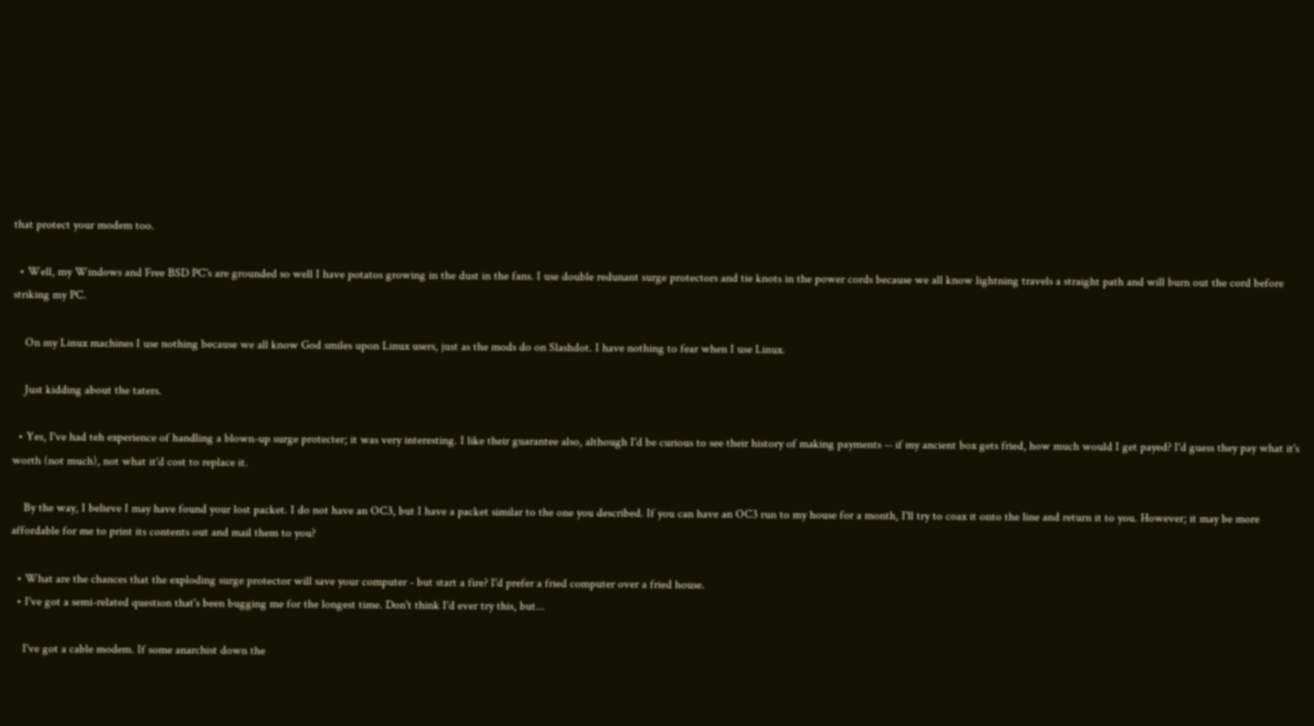that protect your modem too.

  • Well, my Windows and Free BSD PC's are grounded so well I have potatos growing in the dust in the fans. I use double redunant surge protectors and tie knots in the power cords because we all know lightning travels a straight path and will burn out the cord before striking my PC.

    On my Linux machines I use nothing because we all know God smiles upon Linux users, just as the mods do on Slashdot. I have nothing to fear when I use Linux.

    Just kidding about the taters.

  • Yes, I've had teh experience of handling a blown-up surge protecter; it was very interesting. I like their guarantee also, although I'd be curious to see their history of making payments -- if my ancient box gets fried, how much would I get payed? I'd guess they pay what it's worth (not much), not what it'd cost to replace it.

    By the way, I believe I may have found your lost packet. I do not have an OC3, but I have a packet similar to the one you described. If you can have an OC3 run to my house for a month, I'll try to coax it onto the line and return it to you. However; it may be more affordable for me to print its contents out and mail them to you?

  • What are the chances that the exploding surge protector will save your computer - but start a fire? I'd prefer a fried computer over a fried house.
  • I've got a semi-related question that's been bugging me for the longest time. Don't think I'd ever try this, but...

    I've got a cable modem. If some anarchist down the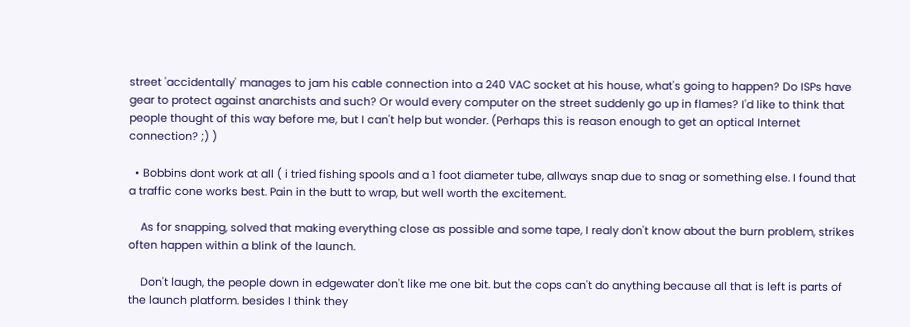street 'accidentally' manages to jam his cable connection into a 240 VAC socket at his house, what's going to happen? Do ISPs have gear to protect against anarchists and such? Or would every computer on the street suddenly go up in flames? I'd like to think that people thought of this way before me, but I can't help but wonder. (Perhaps this is reason enough to get an optical Internet connection? ;) )

  • Bobbins dont work at all ( i tried fishing spools and a 1 foot diameter tube, allways snap due to snag or something else. I found that a traffic cone works best. Pain in the butt to wrap, but well worth the excitement.

    As for snapping, solved that making everything close as possible and some tape, I realy don't know about the burn problem, strikes often happen within a blink of the launch.

    Don't laugh, the people down in edgewater don't like me one bit. but the cops can't do anything because all that is left is parts of the launch platform. besides I think they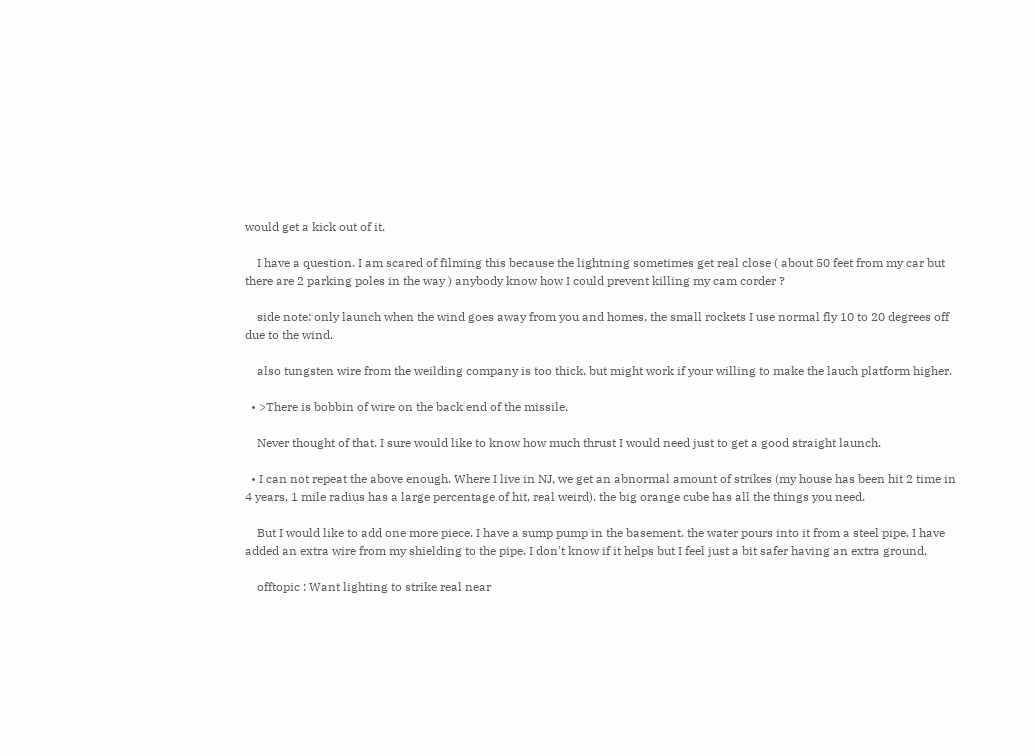would get a kick out of it.

    I have a question. I am scared of filming this because the lightning sometimes get real close ( about 50 feet from my car but there are 2 parking poles in the way ) anybody know how I could prevent killing my cam corder ?

    side note: only launch when the wind goes away from you and homes, the small rockets I use normal fly 10 to 20 degrees off due to the wind.

    also tungsten wire from the weilding company is too thick. but might work if your willing to make the lauch platform higher.

  • >There is bobbin of wire on the back end of the missile.

    Never thought of that. I sure would like to know how much thrust I would need just to get a good straight launch.

  • I can not repeat the above enough. Where I live in NJ, we get an abnormal amount of strikes (my house has been hit 2 time in 4 years, 1 mile radius has a large percentage of hit, real weird). the big orange cube has all the things you need.

    But I would like to add one more piece. I have a sump pump in the basement. the water pours into it from a steel pipe. I have added an extra wire from my shielding to the pipe. I don't know if it helps but I feel just a bit safer having an extra ground.

    offtopic : Want lighting to strike real near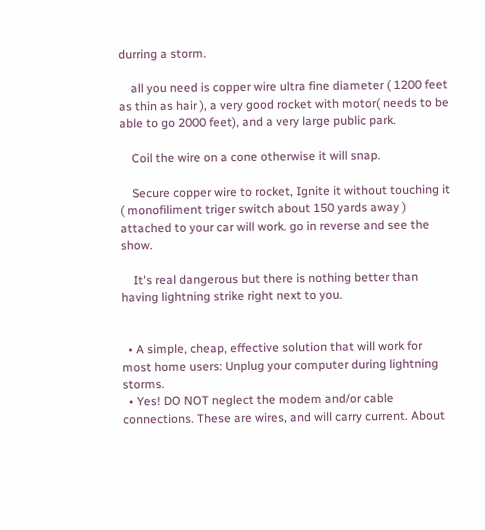durring a storm.

    all you need is copper wire ultra fine diameter ( 1200 feet as thin as hair ), a very good rocket with motor( needs to be able to go 2000 feet), and a very large public park.

    Coil the wire on a cone otherwise it will snap.

    Secure copper wire to rocket, Ignite it without touching it ( monofiliment triger switch about 150 yards away ) attached to your car will work. go in reverse and see the show.

    It's real dangerous but there is nothing better than having lightning strike right next to you.


  • A simple, cheap, effective solution that will work for most home users: Unplug your computer during lightning storms.
  • Yes! DO NOT neglect the modem and/or cable connections. These are wires, and will carry current. About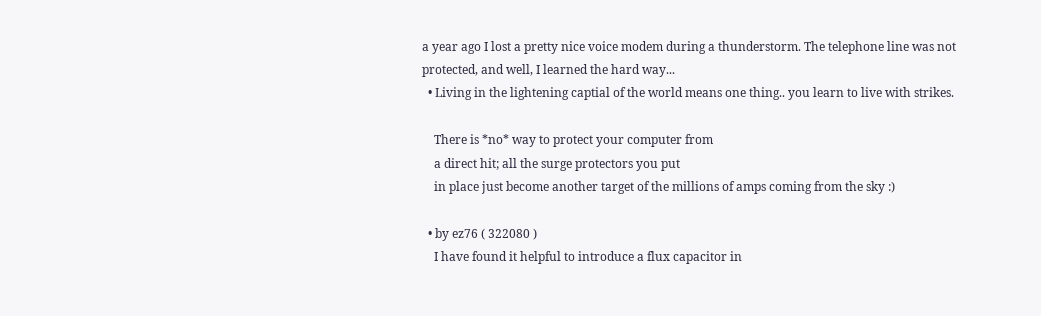a year ago I lost a pretty nice voice modem during a thunderstorm. The telephone line was not protected, and well, I learned the hard way...
  • Living in the lightening captial of the world means one thing.. you learn to live with strikes.

    There is *no* way to protect your computer from
    a direct hit; all the surge protectors you put
    in place just become another target of the millions of amps coming from the sky :)

  • by ez76 ( 322080 )
    I have found it helpful to introduce a flux capacitor in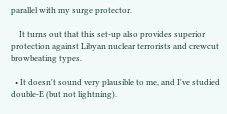parallel with my surge protector.

    It turns out that this set-up also provides superior protection against Libyan nuclear terrorists and crewcut browbeating types.

  • It doesn't sound very plausible to me, and I've studied double-E (but not lightning).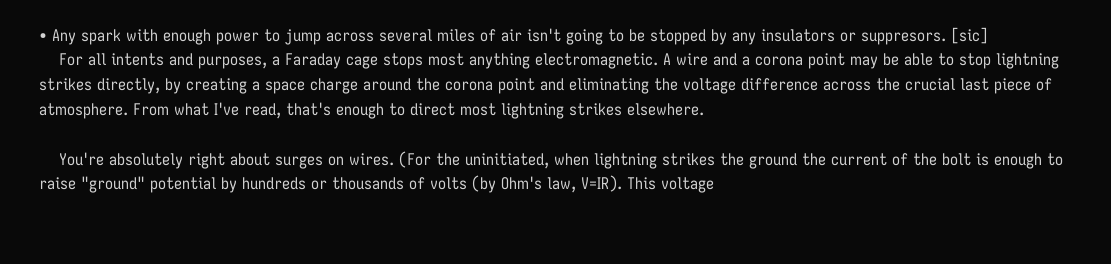• Any spark with enough power to jump across several miles of air isn't going to be stopped by any insulators or suppresors. [sic]
    For all intents and purposes, a Faraday cage stops most anything electromagnetic. A wire and a corona point may be able to stop lightning strikes directly, by creating a space charge around the corona point and eliminating the voltage difference across the crucial last piece of atmosphere. From what I've read, that's enough to direct most lightning strikes elsewhere.

    You're absolutely right about surges on wires. (For the uninitiated, when lightning strikes the ground the current of the bolt is enough to raise "ground" potential by hundreds or thousands of volts (by Ohm's law, V=IR). This voltage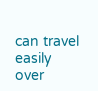can travel easily over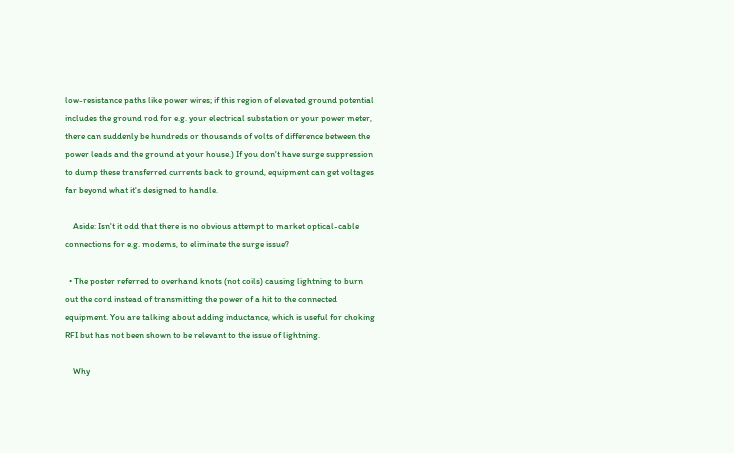low-resistance paths like power wires; if this region of elevated ground potential includes the ground rod for e.g. your electrical substation or your power meter, there can suddenly be hundreds or thousands of volts of difference between the power leads and the ground at your house.) If you don't have surge suppression to dump these transferred currents back to ground, equipment can get voltages far beyond what it's designed to handle.

    Aside: Isn't it odd that there is no obvious attempt to market optical-cable connections for e.g. modems, to eliminate the surge issue?

  • The poster referred to overhand knots (not coils) causing lightning to burn out the cord instead of transmitting the power of a hit to the connected equipment. You are talking about adding inductance, which is useful for choking RFI but has not been shown to be relevant to the issue of lightning.

    Why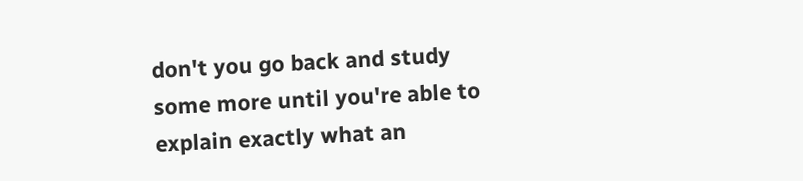don't you go back and study some more until you're able to explain exactly what an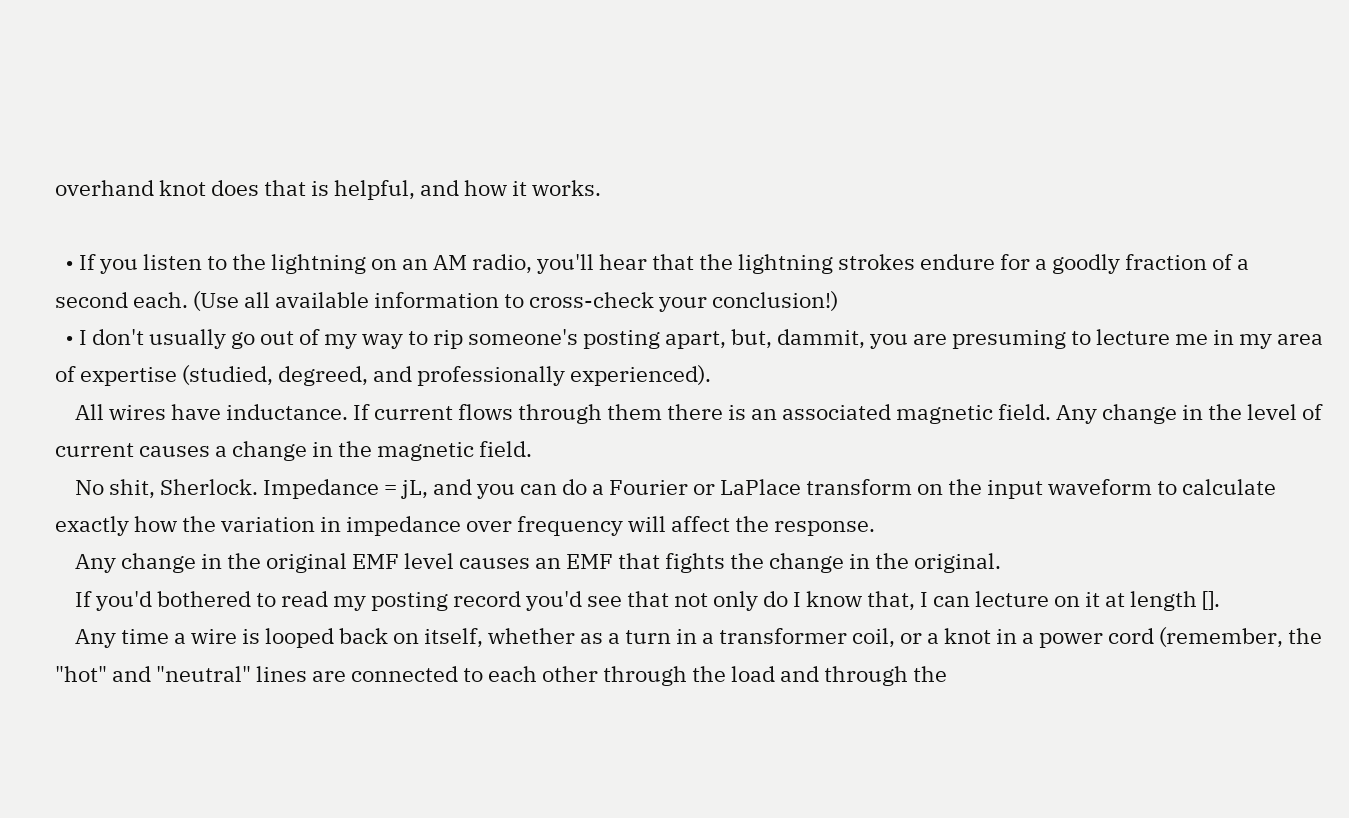overhand knot does that is helpful, and how it works.

  • If you listen to the lightning on an AM radio, you'll hear that the lightning strokes endure for a goodly fraction of a second each. (Use all available information to cross-check your conclusion!)
  • I don't usually go out of my way to rip someone's posting apart, but, dammit, you are presuming to lecture me in my area of expertise (studied, degreed, and professionally experienced).
    All wires have inductance. If current flows through them there is an associated magnetic field. Any change in the level of current causes a change in the magnetic field.
    No shit, Sherlock. Impedance = jL, and you can do a Fourier or LaPlace transform on the input waveform to calculate exactly how the variation in impedance over frequency will affect the response.
    Any change in the original EMF level causes an EMF that fights the change in the original.
    If you'd bothered to read my posting record you'd see that not only do I know that, I can lecture on it at length [].
    Any time a wire is looped back on itself, whether as a turn in a transformer coil, or a knot in a power cord (remember, the "hot" and "neutral" lines are connected to each other through the load and through the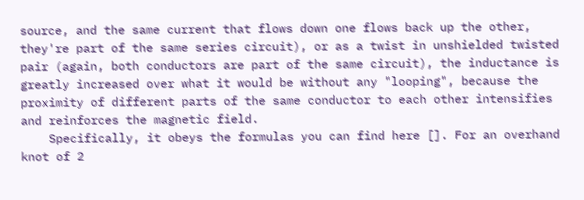source, and the same current that flows down one flows back up the other, they're part of the same series circuit), or as a twist in unshielded twisted pair (again, both conductors are part of the same circuit), the inductance is greatly increased over what it would be without any "looping", because the proximity of different parts of the same conductor to each other intensifies and reinforces the magnetic field.
    Specifically, it obeys the formulas you can find here []. For an overhand knot of 2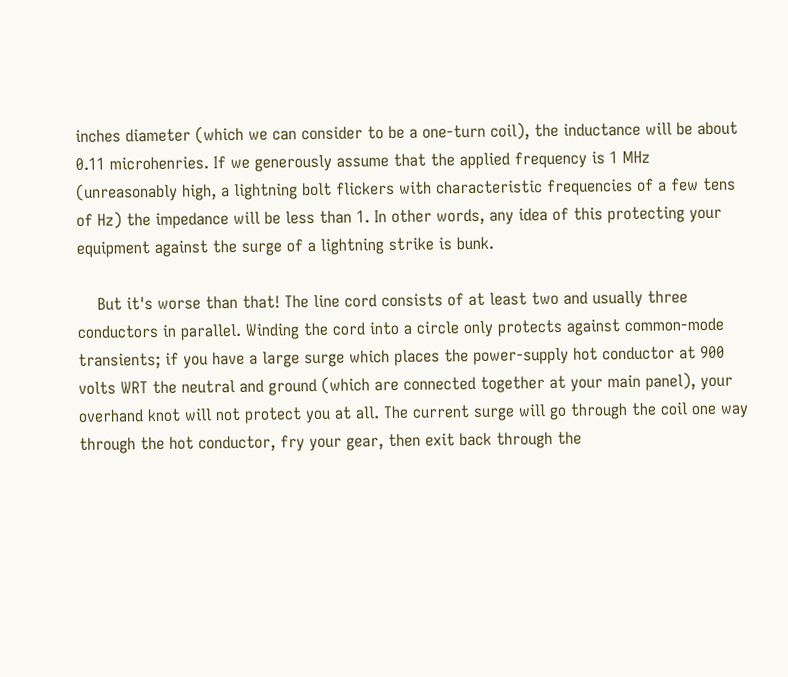inches diameter (which we can consider to be a one-turn coil), the inductance will be about 0.11 microhenries. If we generously assume that the applied frequency is 1 MHz (unreasonably high, a lightning bolt flickers with characteristic frequencies of a few tens of Hz) the impedance will be less than 1. In other words, any idea of this protecting your equipment against the surge of a lightning strike is bunk.

    But it's worse than that! The line cord consists of at least two and usually three conductors in parallel. Winding the cord into a circle only protects against common-mode transients; if you have a large surge which places the power-supply hot conductor at 900 volts WRT the neutral and ground (which are connected together at your main panel), your overhand knot will not protect you at all. The current surge will go through the coil one way through the hot conductor, fry your gear, then exit back through the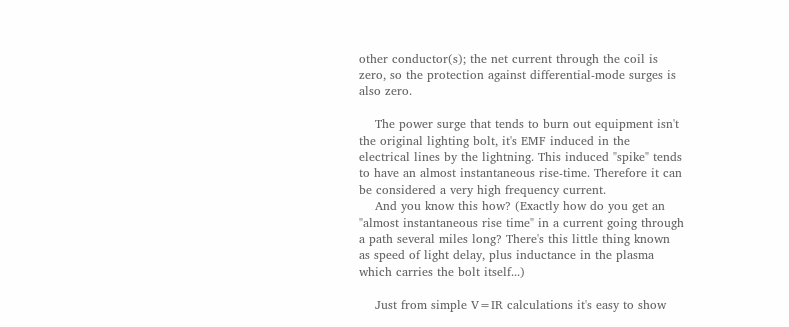other conductor(s); the net current through the coil is zero, so the protection against differential-mode surges is also zero.

    The power surge that tends to burn out equipment isn't the original lighting bolt, it's EMF induced in the electrical lines by the lightning. This induced "spike" tends to have an almost instantaneous rise-time. Therefore it can be considered a very high frequency current.
    And you know this how? (Exactly how do you get an "almost instantaneous rise time" in a current going through a path several miles long? There's this little thing known as speed of light delay, plus inductance in the plasma which carries the bolt itself...)

    Just from simple V=IR calculations it's easy to show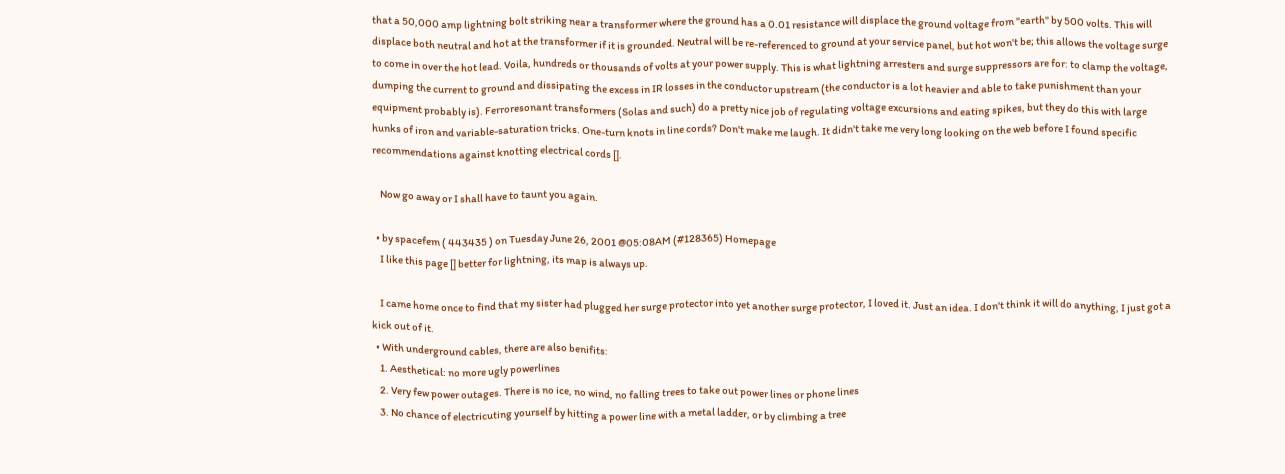that a 50,000 amp lightning bolt striking near a transformer where the ground has a 0.01 resistance will displace the ground voltage from "earth" by 500 volts. This will displace both neutral and hot at the transformer if it is grounded. Neutral will be re-referenced to ground at your service panel, but hot won't be; this allows the voltage surge to come in over the hot lead. Voila, hundreds or thousands of volts at your power supply. This is what lightning arresters and surge suppressors are for: to clamp the voltage, dumping the current to ground and dissipating the excess in IR losses in the conductor upstream (the conductor is a lot heavier and able to take punishment than your equipment probably is). Ferroresonant transformers (Solas and such) do a pretty nice job of regulating voltage excursions and eating spikes, but they do this with large hunks of iron and variable-saturation tricks. One-turn knots in line cords? Don't make me laugh. It didn't take me very long looking on the web before I found specific recommendations against knotting electrical cords [].

    Now go away or I shall have to taunt you again.

  • by spacefem ( 443435 ) on Tuesday June 26, 2001 @05:08AM (#128365) Homepage
    I like this page [] better for lightning, its map is always up.

    I came home once to find that my sister had plugged her surge protector into yet another surge protector, I loved it. Just an idea. I don't think it will do anything, I just got a kick out of it.
  • With underground cables, there are also benifits:
    1. Aesthetical: no more ugly powerlines
    2. Very few power outages. There is no ice, no wind, no falling trees to take out power lines or phone lines
    3. No chance of electricuting yourself by hitting a power line with a metal ladder, or by climbing a tree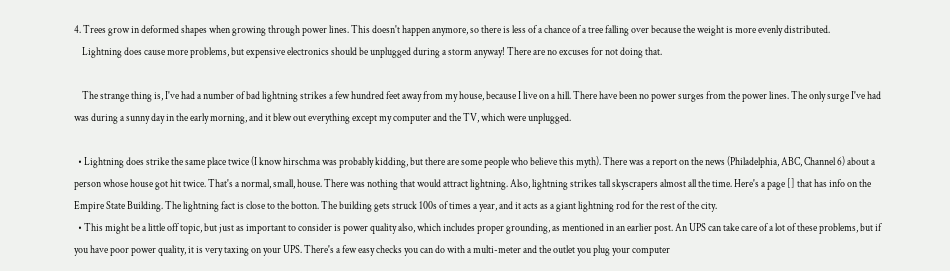4. Trees grow in deformed shapes when growing through power lines. This doesn't happen anymore, so there is less of a chance of a tree falling over because the weight is more evenly distributed.
    Lightning does cause more problems, but expensive electronics should be unplugged during a storm anyway! There are no excuses for not doing that.

    The strange thing is, I've had a number of bad lightning strikes a few hundred feet away from my house, because I live on a hill. There have been no power surges from the power lines. The only surge I've had was during a sunny day in the early morning, and it blew out everything except my computer and the TV, which were unplugged.

  • Lightning does strike the same place twice (I know hirschma was probably kidding, but there are some people who believe this myth). There was a report on the news (Philadelphia, ABC, Channel 6) about a person whose house got hit twice. That's a normal, small, house. There was nothing that would attract lightning. Also, lightning strikes tall skyscrapers almost all the time. Here's a page [] that has info on the Empire State Building. The lightning fact is close to the botton. The building gets struck 100s of times a year, and it acts as a giant lightning rod for the rest of the city.
  • This might be a little off topic, but just as important to consider is power quality also, which includes proper grounding, as mentioned in an earlier post. An UPS can take care of a lot of these problems, but if you have poor power quality, it is very taxing on your UPS. There's a few easy checks you can do with a multi-meter and the outlet you plug your computer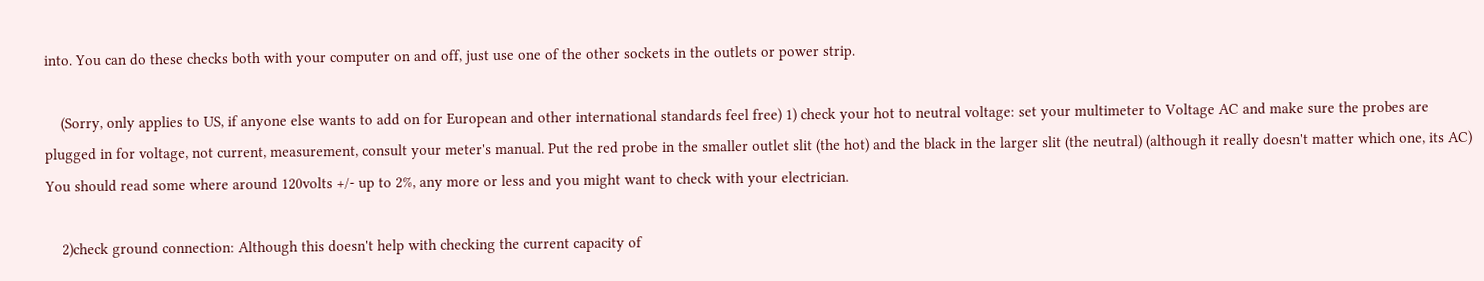into. You can do these checks both with your computer on and off, just use one of the other sockets in the outlets or power strip.

    (Sorry, only applies to US, if anyone else wants to add on for European and other international standards feel free) 1) check your hot to neutral voltage: set your multimeter to Voltage AC and make sure the probes are plugged in for voltage, not current, measurement, consult your meter's manual. Put the red probe in the smaller outlet slit (the hot) and the black in the larger slit (the neutral) (although it really doesn't matter which one, its AC) You should read some where around 120volts +/- up to 2%, any more or less and you might want to check with your electrician.

    2)check ground connection: Although this doesn't help with checking the current capacity of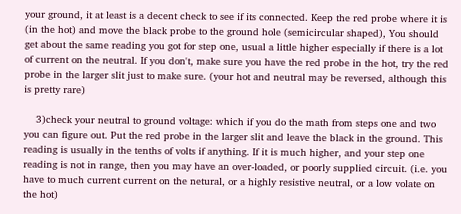your ground, it at least is a decent check to see if its connected. Keep the red probe where it is (in the hot) and move the black probe to the ground hole (semicircular shaped), You should get about the same reading you got for step one, usual a little higher especially if there is a lot of current on the neutral. If you don't, make sure you have the red probe in the hot, try the red probe in the larger slit just to make sure. (your hot and neutral may be reversed, although this is pretty rare)

    3)check your neutral to ground voltage: which if you do the math from steps one and two you can figure out. Put the red probe in the larger slit and leave the black in the ground. This reading is usually in the tenths of volts if anything. If it is much higher, and your step one reading is not in range, then you may have an over-loaded, or poorly supplied circuit. (i.e. you have to much current current on the netural, or a highly resistive neutral, or a low volate on the hot)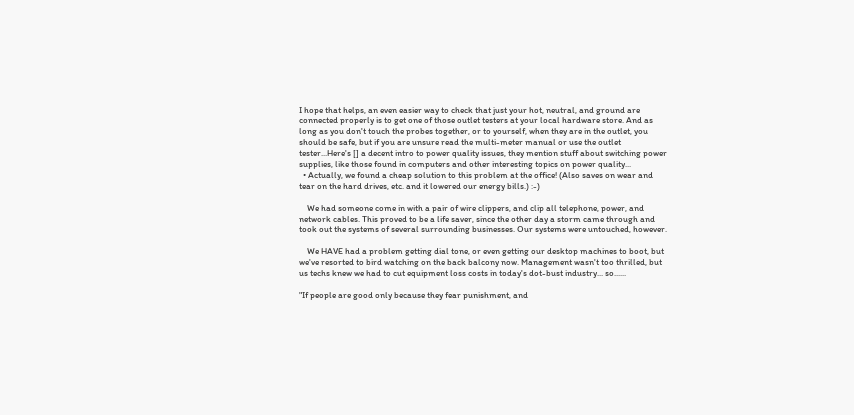I hope that helps, an even easier way to check that just your hot, neutral, and ground are connected properly is to get one of those outlet testers at your local hardware store. And as long as you don't touch the probes together, or to yourself, when they are in the outlet, you should be safe, but if you are unsure read the multi-meter manual or use the outlet tester...Here's [] a decent intro to power quality issues, they mention stuff about switching power supplies, like those found in computers and other interesting topics on power quality...
  • Actually, we found a cheap solution to this problem at the office! (Also saves on wear and tear on the hard drives, etc. and it lowered our energy bills.) :-)

    We had someone come in with a pair of wire clippers, and clip all telephone, power, and network cables. This proved to be a life saver, since the other day a storm came through and took out the systems of several surrounding businesses. Our systems were untouched, however.

    We HAVE had a problem getting dial tone, or even getting our desktop machines to boot, but we've resorted to bird watching on the back balcony now. Management wasn't too thrilled, but us techs knew we had to cut equipment loss costs in today's dot-bust industry... so......

"If people are good only because they fear punishment, and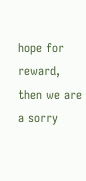hope for reward, then we are a sorry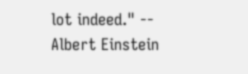lot indeed." -- Albert Einstein